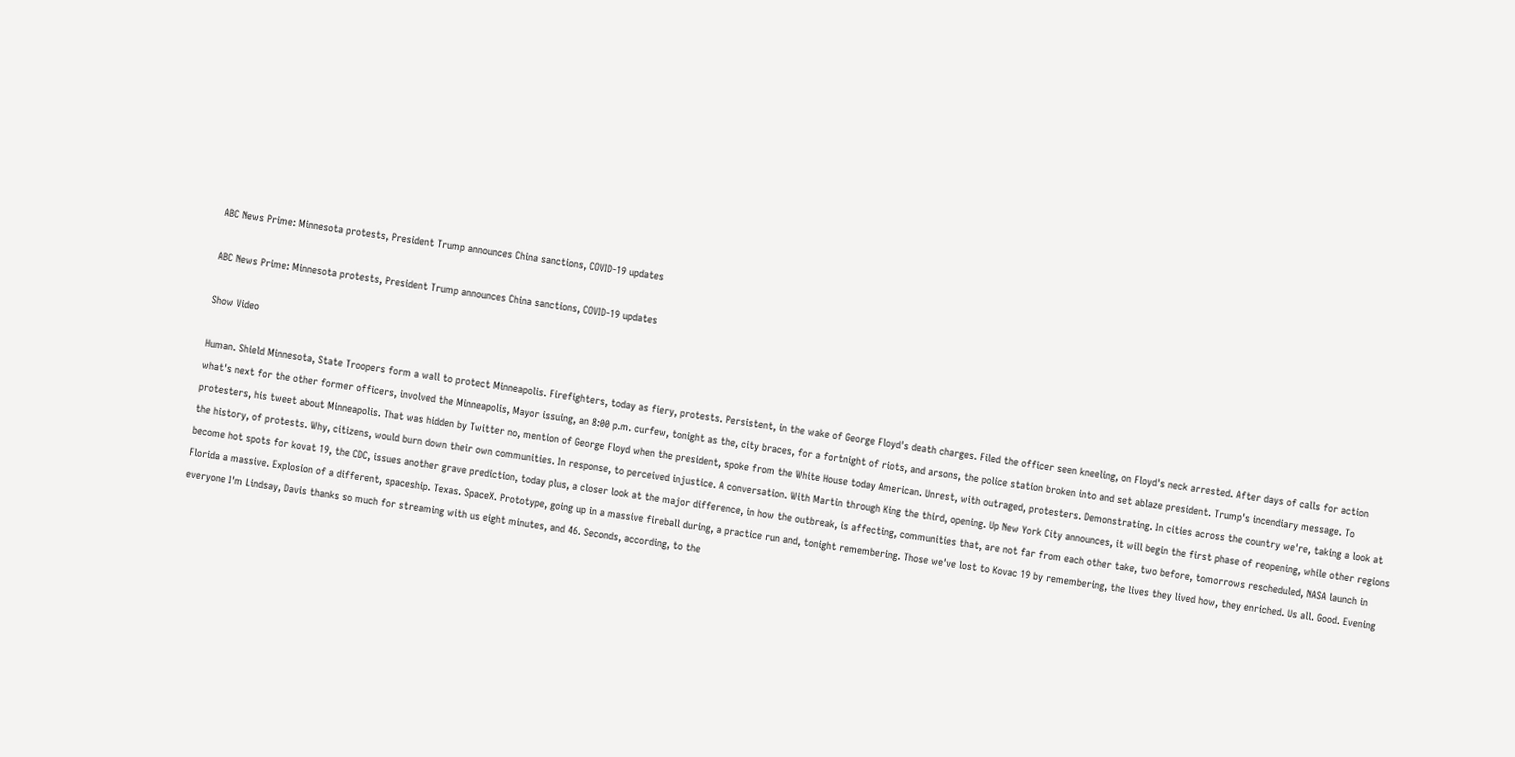ABC News Prime: Minnesota protests, President Trump announces China sanctions, COVID-19 updates

ABC News Prime: Minnesota protests, President Trump announces China sanctions, COVID-19 updates

Show Video

Human. Shield Minnesota, State Troopers form a wall to protect Minneapolis. Firefighters, today as fiery, protests. Persistent, in the wake of George Floyd's death charges. Filed the officer seen kneeling, on Floyd's neck arrested. After days of calls for action what's next for the other former officers, involved the Minneapolis, Mayor issuing, an 8:00 p.m. curfew, tonight as the, city braces, for a fortnight of riots, and arsons, the police station broken into and set ablaze president. Trump's incendiary message. To protesters, his tweet about Minneapolis. That was hidden by Twitter no, mention of George Floyd when the president, spoke from the White House today American. Unrest, with outraged, protesters. Demonstrating. In cities across the country we're, taking a look at the history, of protests. Why, citizens, would burn down their own communities. In response, to perceived injustice. A conversation. With Martin through King the third, opening. Up New York City announces, it will begin the first phase of reopening, while other regions become hot spots for kovat 19, the CDC, issues another grave prediction, today plus, a closer look at the major difference, in how the outbreak, is affecting, communities that, are not far from each other take, two before, tomorrows rescheduled, NASA launch in Florida a massive. Explosion of a different, spaceship. Texas. SpaceX. Prototype, going up in a massive fireball during, a practice run and, tonight remembering. Those we've lost to Kovac 19 by remembering, the lives they lived how, they enriched. Us all. Good. Evening everyone I'm Lindsay, Davis thanks so much for streaming with us eight minutes, and 46. Seconds, according, to the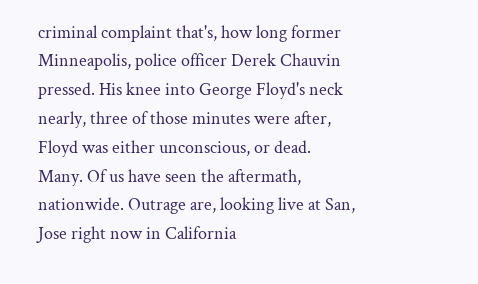criminal complaint that's, how long former Minneapolis, police officer Derek Chauvin pressed. His knee into George Floyd's neck nearly, three of those minutes were after, Floyd was either unconscious, or dead. Many. Of us have seen the aftermath, nationwide. Outrage are, looking live at San, Jose right now in California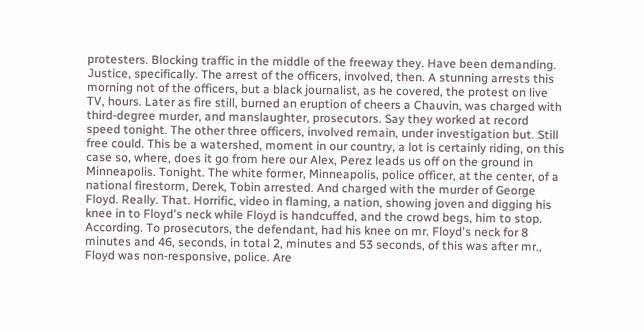protesters. Blocking traffic in the middle of the freeway they. Have been demanding. Justice, specifically. The arrest of the officers, involved, then. A stunning arrests this morning not of the officers, but a black journalist, as he covered, the protest on live TV, hours. Later as fire still, burned an eruption of cheers a Chauvin, was charged with third-degree murder, and manslaughter, prosecutors. Say they worked at record speed tonight. The other three officers, involved remain, under investigation but. Still free could. This be a watershed, moment in our country, a lot is certainly riding, on this case so, where, does it go from here our Alex, Perez leads us off on the ground in Minneapolis. Tonight. The white former, Minneapolis, police officer, at the center, of a national firestorm, Derek, Tobin arrested. And charged with the murder of George Floyd. Really. That. Horrific, video in flaming, a nation, showing joven and digging his knee in to Floyd's neck while Floyd is handcuffed, and the crowd begs, him to stop. According. To prosecutors, the defendant, had his knee on mr. Floyd's neck for 8 minutes and 46, seconds, in total 2, minutes and 53 seconds, of this was after mr., Floyd was non-responsive, police. Are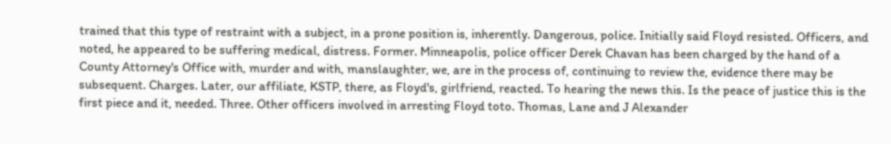trained that this type of restraint with a subject, in a prone position is, inherently. Dangerous, police. Initially said Floyd resisted. Officers, and noted, he appeared to be suffering medical, distress. Former. Minneapolis, police officer Derek Chavan has been charged by the hand of a County Attorney's Office with, murder and with, manslaughter, we, are in the process of, continuing to review the, evidence there may be subsequent. Charges. Later, our affiliate, KSTP, there, as Floyd's, girlfriend, reacted. To hearing the news this. Is the peace of justice this is the first piece and it, needed. Three. Other officers involved in arresting Floyd toto. Thomas, Lane and J Alexander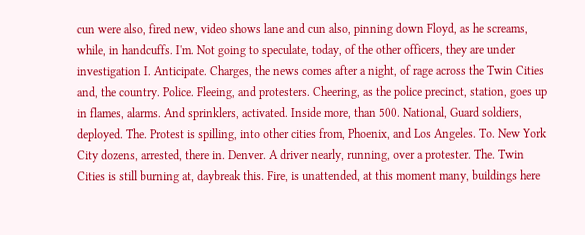cun were also, fired new, video shows lane and cun also, pinning down Floyd, as he screams, while, in handcuffs. I'm. Not going to speculate, today, of the other officers, they are under investigation I. Anticipate. Charges, the news comes after a night, of rage across the Twin Cities and, the country. Police. Fleeing, and protesters. Cheering, as the police precinct, station, goes up in flames, alarms. And sprinklers, activated. Inside more, than 500. National, Guard soldiers, deployed. The. Protest is spilling, into other cities from, Phoenix, and Los Angeles. To. New York City dozens, arrested, there in. Denver. A driver nearly, running, over a protester. The. Twin Cities is still burning at, daybreak this. Fire, is unattended, at this moment many, buildings here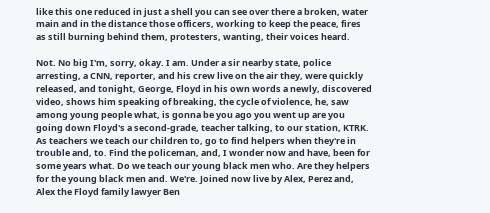like this one reduced in just a shell you can see over there a broken, water main and in the distance those officers, working to keep the peace, fires as still burning behind them, protesters, wanting, their voices heard.

Not. No big I'm, sorry, okay. I am. Under a sir nearby state, police arresting, a CNN, reporter, and his crew live on the air they, were quickly released, and tonight, George, Floyd in his own words a newly, discovered video, shows him speaking of breaking, the cycle of violence, he, saw among young people what, is gonna be you ago you went up are you going down Floyd's a second-grade, teacher talking, to our station, KTRK. As teachers we teach our children to, go to find helpers when they're in trouble and, to. Find the policeman, and, I wonder now and have, been for some years what. Do we teach our young black men who. Are they helpers for the young black men and. We're. Joined now live by Alex, Perez and, Alex the Floyd family lawyer Ben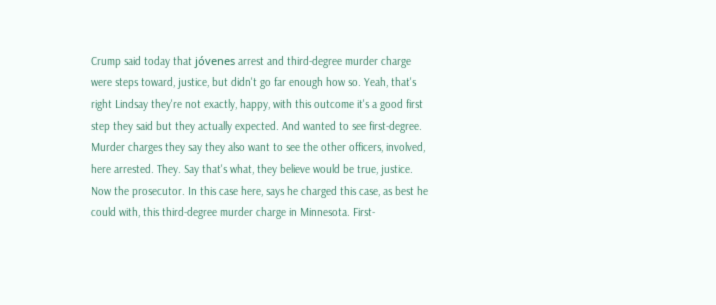Crump said today that jóvenes arrest and third-degree murder charge were steps toward, justice, but didn't go far enough how so. Yeah, that's right Lindsay they're not exactly, happy, with this outcome it's a good first step they said but they actually expected. And wanted to see first-degree. Murder charges they say they also want to see the other officers, involved, here arrested. They. Say that's what, they believe would be true, justice. Now the prosecutor. In this case here, says he charged this case, as best he could with, this third-degree murder charge in Minnesota. First-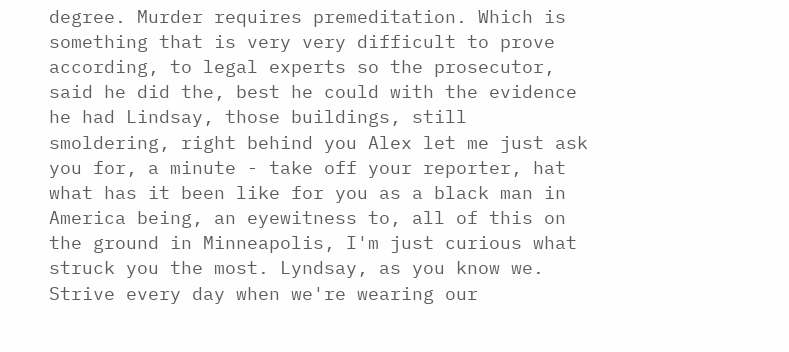degree. Murder requires premeditation. Which is something that is very very difficult to prove according, to legal experts so the prosecutor, said he did the, best he could with the evidence he had Lindsay, those buildings, still smoldering, right behind you Alex let me just ask you for, a minute - take off your reporter, hat what has it been like for you as a black man in America being, an eyewitness to, all of this on the ground in Minneapolis, I'm just curious what struck you the most. Lyndsay, as you know we. Strive every day when we're wearing our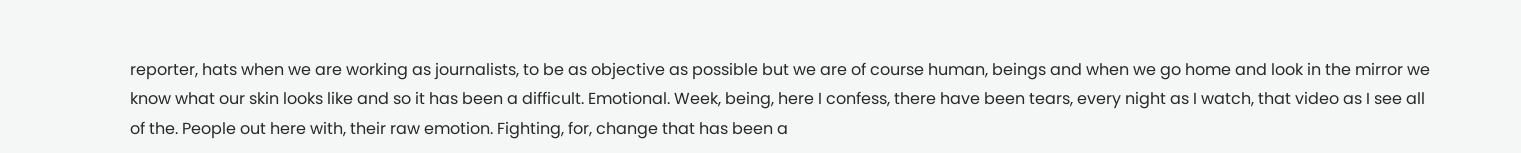reporter, hats when we are working as journalists, to be as objective as possible but we are of course human, beings and when we go home and look in the mirror we know what our skin looks like and so it has been a difficult. Emotional. Week, being, here I confess, there have been tears, every night as I watch, that video as I see all of the. People out here with, their raw emotion. Fighting, for, change that has been a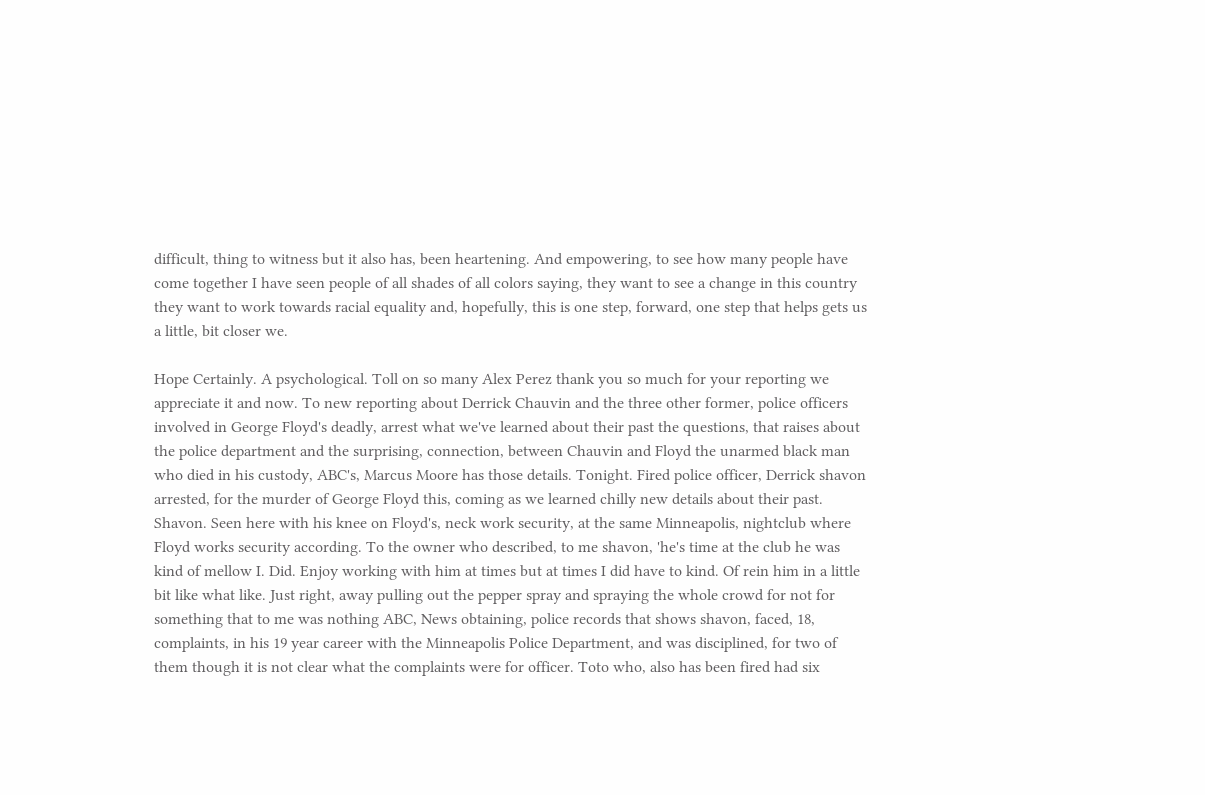difficult, thing to witness but it also has, been heartening. And empowering, to see how many people have come together I have seen people of all shades of all colors saying, they want to see a change in this country they want to work towards racial equality and, hopefully, this is one step, forward, one step that helps gets us a little, bit closer we.

Hope Certainly. A psychological. Toll on so many Alex Perez thank you so much for your reporting we appreciate it and now. To new reporting about Derrick Chauvin and the three other former, police officers involved in George Floyd's deadly, arrest what we've learned about their past the questions, that raises about the police department and the surprising, connection, between Chauvin and Floyd the unarmed black man who died in his custody, ABC's, Marcus Moore has those details. Tonight. Fired police officer, Derrick shavon arrested, for the murder of George Floyd this, coming as we learned chilly new details about their past. Shavon. Seen here with his knee on Floyd's, neck work security, at the same Minneapolis, nightclub where Floyd works security according. To the owner who described, to me shavon, 'he's time at the club he was kind of mellow I. Did. Enjoy working with him at times but at times I did have to kind. Of rein him in a little bit like what like. Just right, away pulling out the pepper spray and spraying the whole crowd for not for something that to me was nothing ABC, News obtaining, police records that shows shavon, faced, 18, complaints, in his 19 year career with the Minneapolis Police Department, and was disciplined, for two of them though it is not clear what the complaints were for officer. Toto who, also has been fired had six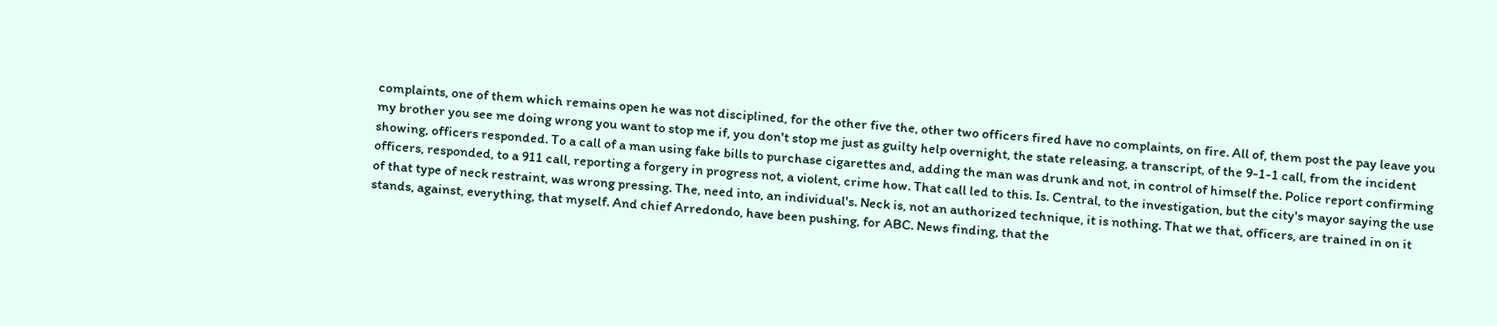complaints, one of them which remains open he was not disciplined, for the other five the, other two officers fired have no complaints, on fire. All of, them post the pay leave you my brother you see me doing wrong you want to stop me if, you don't stop me just as guilty help overnight, the state releasing, a transcript, of the 9-1-1 call, from the incident showing, officers responded. To a call of a man using fake bills to purchase cigarettes and, adding the man was drunk and not, in control of himself the. Police report confirming officers, responded, to a 911 call, reporting a forgery in progress not, a violent, crime how. That call led to this. Is. Central, to the investigation, but the city's mayor saying the use of that type of neck restraint, was wrong pressing. The, need into, an individual's. Neck is, not an authorized technique, it is nothing. That we that, officers, are trained in on it stands, against, everything, that myself. And chief Arredondo, have been pushing, for ABC. News finding, that the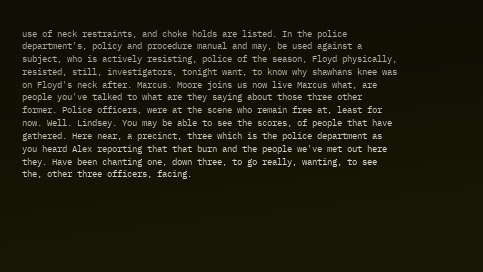use of neck restraints, and choke holds are listed. In the police department's, policy and procedure manual and may, be used against a subject, who is actively resisting, police of the season, Floyd physically, resisted, still, investigators, tonight want, to know why shawhans knee was on Floyd's neck after. Marcus. Moore joins us now live Marcus what, are people you've talked to what are they saying about those three other former. Police officers, were at the scene who remain free at, least for now. Well. Lindsey. You may be able to see the scores, of people that have gathered. Here near, a precinct, three which is the police department as you heard Alex reporting that that burn and the people we've met out here they. Have been chanting one, down three, to go really, wanting, to see the, other three officers, facing.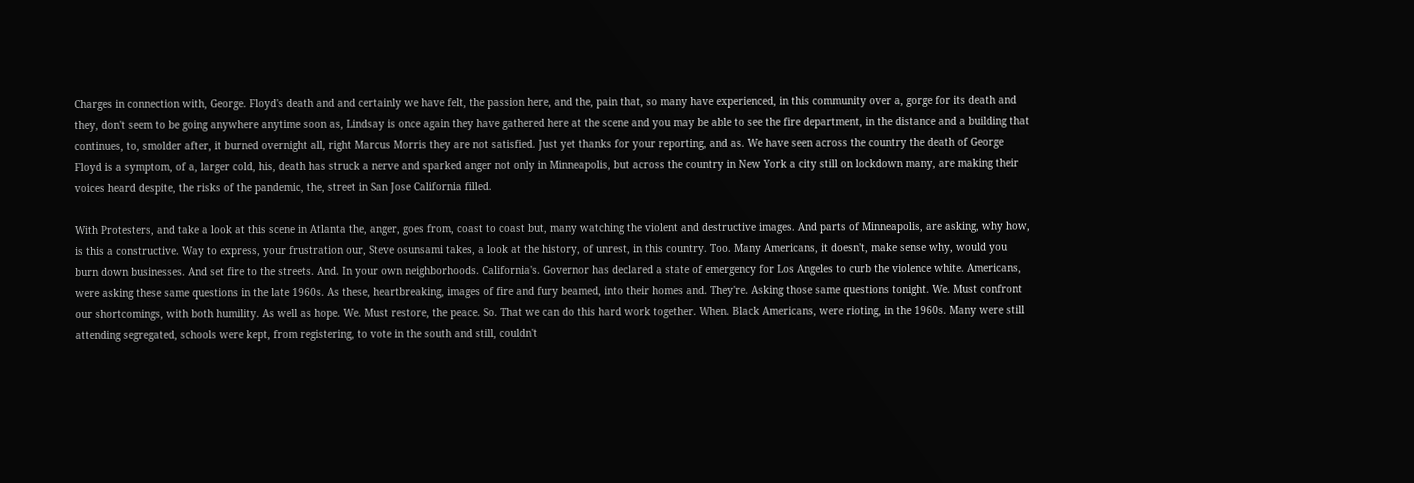Charges in connection with, George. Floyd's death and and certainly we have felt, the passion here, and the, pain that, so many have experienced, in this community over a, gorge for its death and they, don't seem to be going anywhere anytime soon as, Lindsay is once again they have gathered here at the scene and you may be able to see the fire department, in the distance and a building that continues, to, smolder after, it burned overnight all, right Marcus Morris they are not satisfied. Just yet thanks for your reporting, and as. We have seen across the country the death of George Floyd is a symptom, of a, larger cold, his, death has struck a nerve and sparked anger not only in Minneapolis, but across the country in New York a city still on lockdown many, are making their voices heard despite, the risks of the pandemic, the, street in San Jose California filled.

With Protesters, and take a look at this scene in Atlanta the, anger, goes from, coast to coast but, many watching the violent and destructive images. And parts of Minneapolis, are asking, why how, is this a constructive. Way to express, your frustration our, Steve osunsami takes, a look at the history, of unrest, in this country. Too. Many Americans, it doesn't, make sense why, would you burn down businesses. And set fire to the streets. And. In your own neighborhoods. California's. Governor has declared a state of emergency for Los Angeles to curb the violence white. Americans, were asking these same questions in the late 1960s. As these, heartbreaking, images of fire and fury beamed, into their homes and. They're. Asking those same questions tonight. We. Must confront our shortcomings, with both humility. As well as hope. We. Must restore, the peace. So. That we can do this hard work together. When. Black Americans, were rioting, in the 1960s. Many were still attending segregated, schools were kept, from registering, to vote in the south and still, couldn't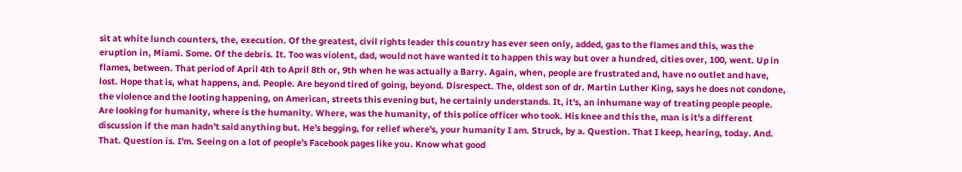sit at white lunch counters, the, execution. Of the greatest, civil rights leader this country has ever seen only, added, gas to the flames and this, was the eruption in, Miami. Some. Of the debris. It. Too was violent, dad, would not have wanted it to happen this way but over a hundred, cities over, 100, went. Up in flames, between. That period of April 4th to April 8th or, 9th when he was actually a Barry. Again, when, people are frustrated and, have no outlet and have, lost. Hope that is, what happens, and. People. Are beyond tired of going, beyond. Disrespect. The, oldest son of dr. Martin Luther King, says he does not condone, the violence and the looting happening, on American, streets this evening but, he certainly understands. It, it's, an inhumane way of treating people people. Are looking for humanity, where is the humanity. Where, was the humanity, of this police officer who took. His knee and this the, man is it's a different discussion if the man hadn't said anything but. He's begging, for relief where's, your humanity I am. Struck, by a. Question. That I keep, hearing, today. And. That. Question is. I'm. Seeing on a lot of people's Facebook pages like you. Know what good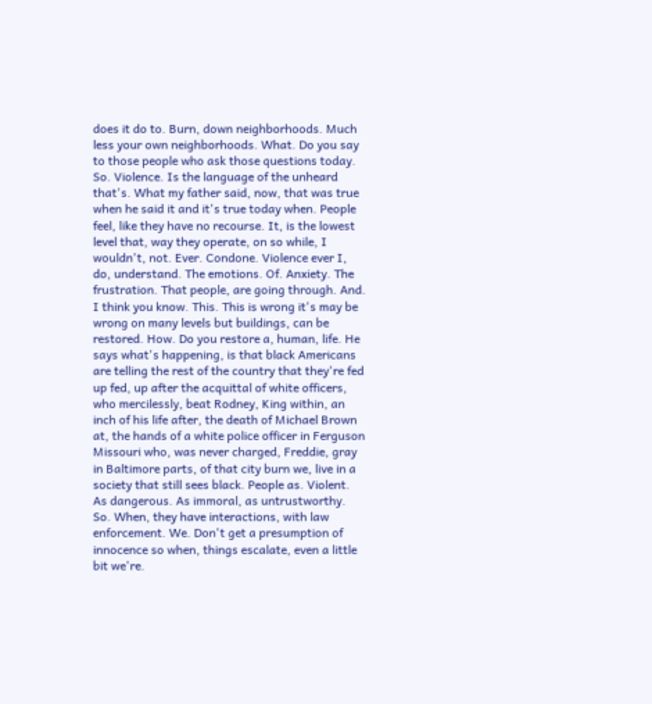does it do to. Burn, down neighborhoods. Much less your own neighborhoods. What. Do you say to those people who ask those questions today. So. Violence. Is the language of the unheard that's. What my father said, now, that was true when he said it and it's true today when. People feel, like they have no recourse. It, is the lowest level that, way they operate, on so while, I wouldn't, not. Ever. Condone. Violence ever I, do, understand. The emotions. Of. Anxiety. The frustration. That people, are going through. And. I think you know. This. This is wrong it's may be wrong on many levels but buildings, can be restored. How. Do you restore a, human, life. He says what's happening, is that black Americans are telling the rest of the country that they're fed up fed, up after the acquittal of white officers, who mercilessly, beat Rodney, King within, an inch of his life after, the death of Michael Brown at, the hands of a white police officer in Ferguson Missouri who, was never charged, Freddie, gray in Baltimore parts, of that city burn we, live in a society that still sees black. People as. Violent. As dangerous. As immoral, as untrustworthy. So. When, they have interactions, with law enforcement. We. Don't get a presumption of innocence so when, things escalate, even a little bit we're.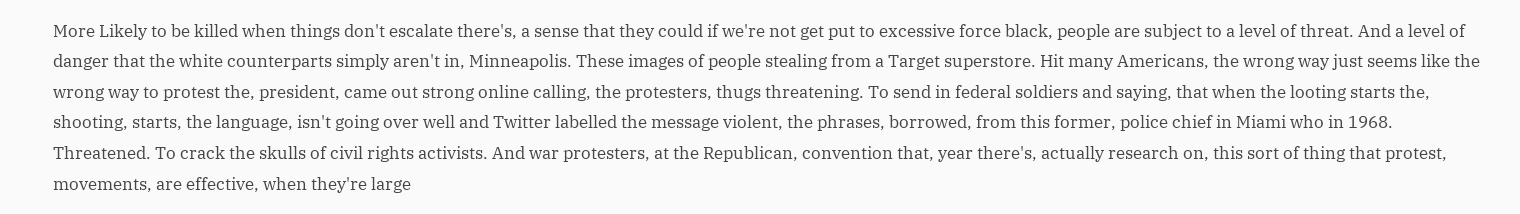More Likely to be killed when things don't escalate there's, a sense that they could if we're not get put to excessive force black, people are subject to a level of threat. And a level of danger that the white counterparts simply aren't in, Minneapolis. These images of people stealing from a Target superstore. Hit many Americans, the wrong way just seems like the wrong way to protest the, president, came out strong online calling, the protesters, thugs threatening. To send in federal soldiers and saying, that when the looting starts the, shooting, starts, the language, isn't going over well and Twitter labelled the message violent, the phrases, borrowed, from this former, police chief in Miami who in 1968. Threatened. To crack the skulls of civil rights activists. And war protesters, at the Republican, convention that, year there's, actually research on, this sort of thing that protest, movements, are effective, when they're large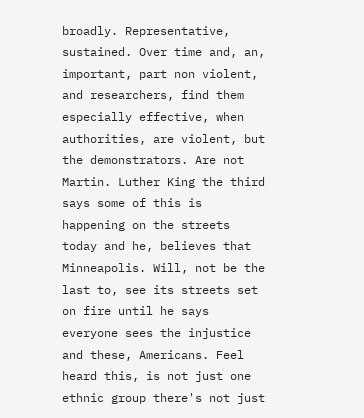broadly. Representative, sustained. Over time and, an, important, part non violent, and researchers, find them especially effective, when authorities, are violent, but the demonstrators. Are not Martin. Luther King the third says some of this is happening on the streets today and he, believes that Minneapolis. Will, not be the last to, see its streets set on fire until he says everyone sees the injustice and these, Americans. Feel heard this, is not just one ethnic group there's not just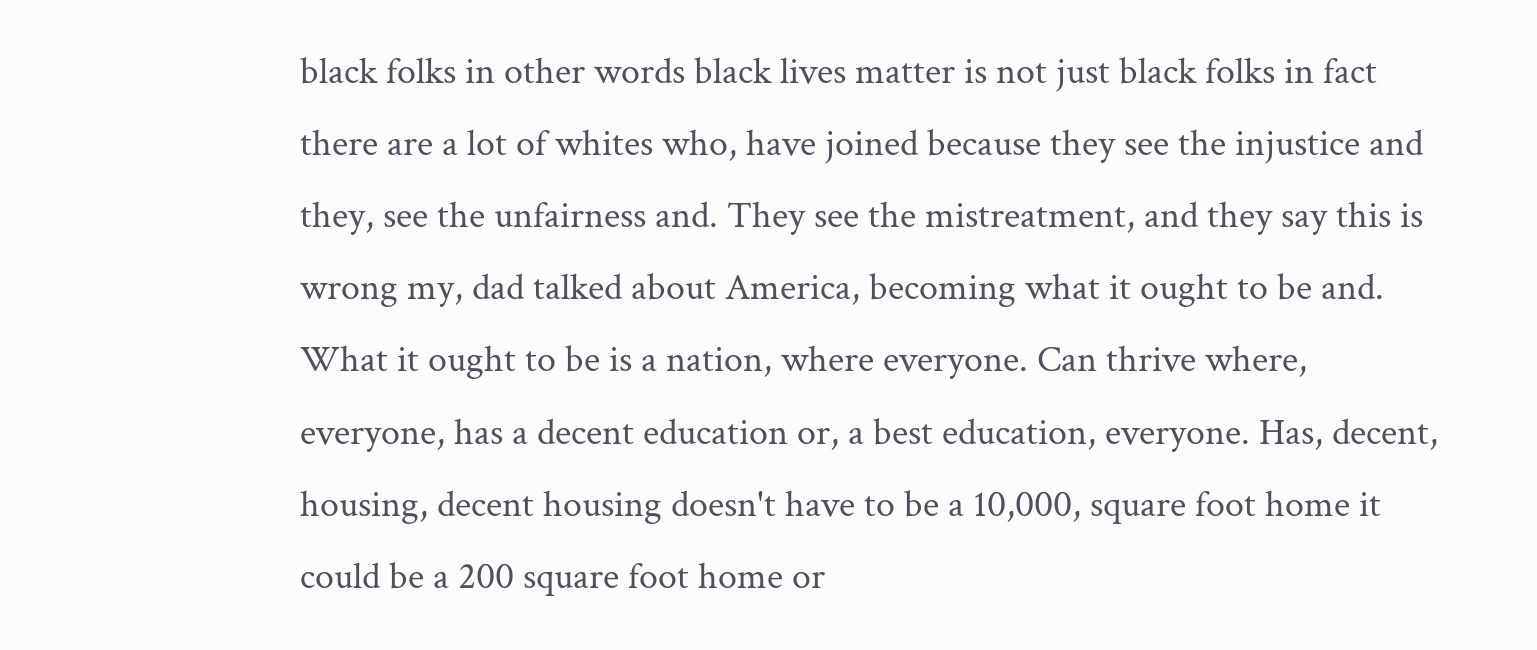black folks in other words black lives matter is not just black folks in fact there are a lot of whites who, have joined because they see the injustice and they, see the unfairness and. They see the mistreatment, and they say this is wrong my, dad talked about America, becoming what it ought to be and. What it ought to be is a nation, where everyone. Can thrive where, everyone, has a decent education or, a best education, everyone. Has, decent, housing, decent housing doesn't have to be a 10,000, square foot home it could be a 200 square foot home or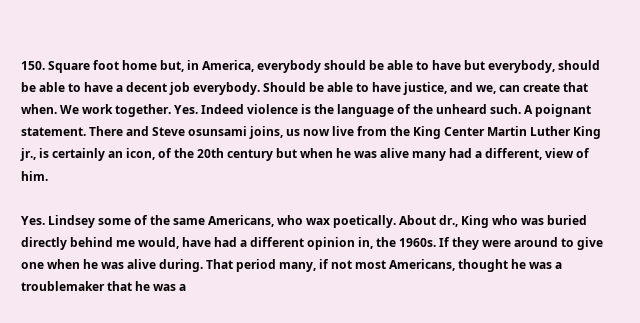150. Square foot home but, in America, everybody should be able to have but everybody, should be able to have a decent job everybody. Should be able to have justice, and we, can create that when. We work together. Yes. Indeed violence is the language of the unheard such. A poignant statement. There and Steve osunsami joins, us now live from the King Center Martin Luther King jr., is certainly an icon, of the 20th century but when he was alive many had a different, view of him.

Yes. Lindsey some of the same Americans, who wax poetically. About dr., King who was buried directly behind me would, have had a different opinion in, the 1960s. If they were around to give one when he was alive during. That period many, if not most Americans, thought he was a troublemaker that he was a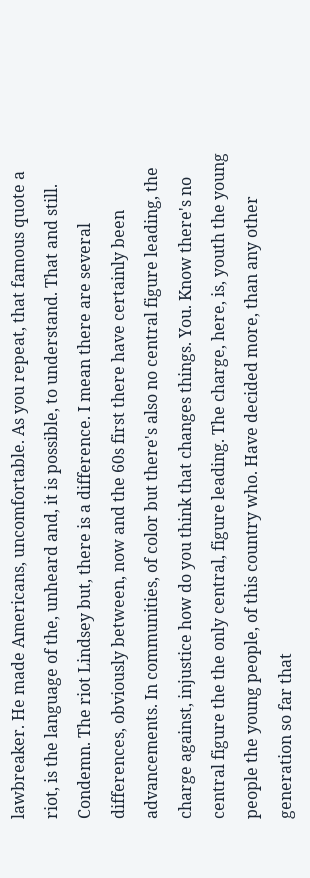lawbreaker. He made Americans, uncomfortable. As you repeat, that famous quote a riot, is the language of the, unheard and, it is possible, to understand. That and still. Condemn. The riot Lindsey but, there is a difference. I mean there are several differences, obviously between, now and the 60s first there have certainly been advancements. In communities, of color but there's also no central figure leading, the charge against, injustice how do you think that changes things. You. Know there's no central figure the the only central, figure leading. The charge, here, is, youth the young people the young people, of this country who. Have decided more, than any other generation so far that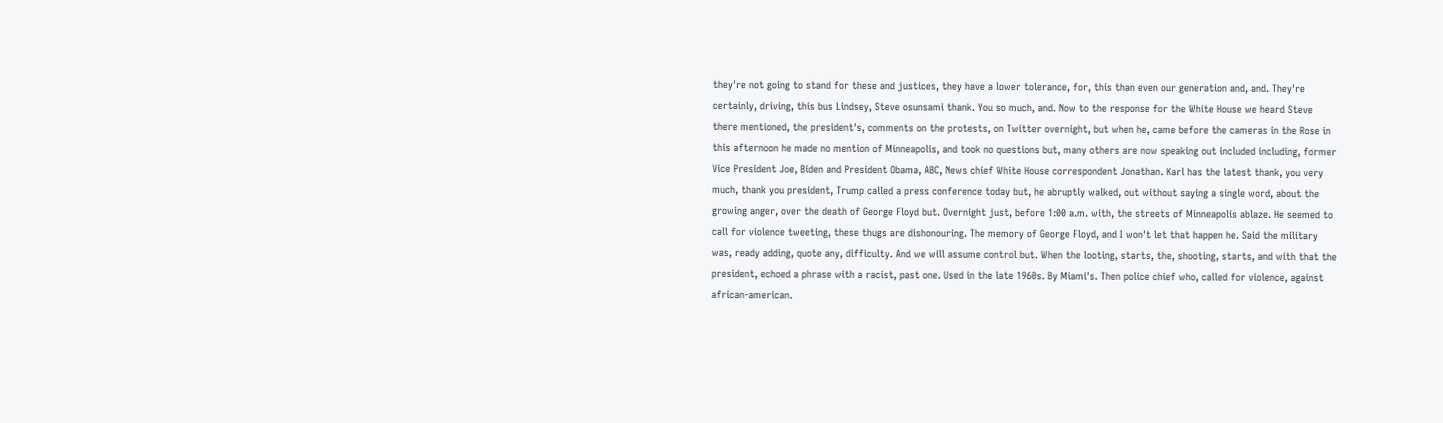they're not going to stand for these and justices, they have a lower tolerance, for, this than even our generation and, and. They're certainly, driving, this bus Lindsey, Steve osunsami thank. You so much, and. Now to the response for the White House we heard Steve there mentioned, the president's, comments on the protests, on Twitter overnight, but when he, came before the cameras in the Rose in this afternoon he made no mention of Minneapolis, and took no questions but, many others are now speaking out included including, former Vice President Joe, Biden and President Obama, ABC, News chief White House correspondent Jonathan. Karl has the latest thank, you very much, thank you president, Trump called a press conference today but, he abruptly walked, out without saying a single word, about the growing anger, over the death of George Floyd but. Overnight just, before 1:00 a.m. with, the streets of Minneapolis ablaze. He seemed to call for violence tweeting, these thugs are dishonouring. The memory of George Floyd, and I won't let that happen he. Said the military was, ready adding, quote any, difficulty. And we will assume control but. When the looting, starts, the, shooting, starts, and with that the president, echoed a phrase with a racist, past one. Used in the late 1960s. By Miami's. Then police chief who, called for violence, against african-american.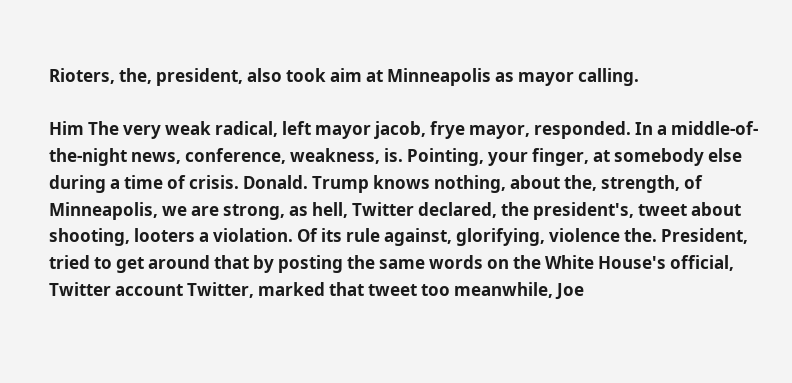Rioters, the, president, also took aim at Minneapolis as mayor calling.

Him The very weak radical, left mayor jacob, frye mayor, responded. In a middle-of-the-night news, conference, weakness, is. Pointing, your finger, at somebody else during a time of crisis. Donald. Trump knows nothing, about the, strength, of Minneapolis, we are strong, as hell, Twitter declared, the president's, tweet about shooting, looters a violation. Of its rule against, glorifying, violence the. President, tried to get around that by posting the same words on the White House's official, Twitter account Twitter, marked that tweet too meanwhile, Joe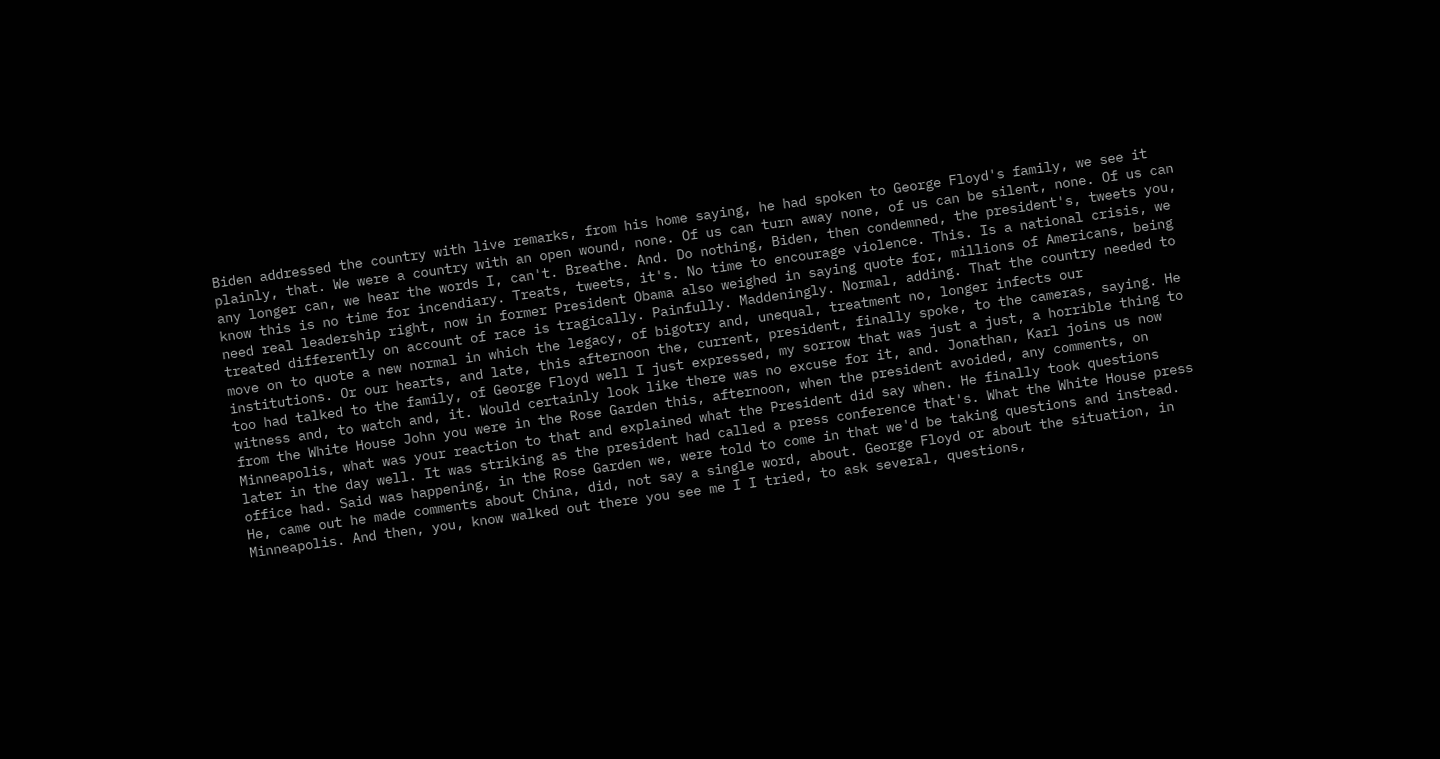Biden addressed the country with live remarks, from his home saying, he had spoken to George Floyd's family, we see it plainly, that. We were a country with an open wound, none. Of us can turn away none, of us can be silent, none. Of us can any longer can, we hear the words I, can't. Breathe. And. Do nothing, Biden, then condemned, the president's, tweets you, know this is no time for incendiary. Treats, tweets, it's. No time to encourage violence. This. Is a national crisis, we need real leadership right, now in former President Obama also weighed in saying quote for, millions of Americans, being treated differently on account of race is tragically. Painfully. Maddeningly. Normal, adding. That the country needed to move on to quote a new normal in which the legacy, of bigotry and, unequal, treatment no, longer infects our institutions. Or our hearts, and late, this afternoon the, current, president, finally spoke, to the cameras, saying. He too had talked to the family, of George Floyd well I just expressed, my sorrow that was just a just, a horrible thing to witness and, to watch and, it. Would certainly look like there was no excuse for it, and. Jonathan, Karl joins us now from the White House John you were in the Rose Garden this, afternoon, when the president avoided, any comments, on Minneapolis, what was your reaction to that and explained what the President did say when. He finally took questions later in the day well. It was striking as the president had called a press conference that's. What the White House press office had. Said was happening, in the Rose Garden we, were told to come in that we'd be taking questions and instead. He, came out he made comments about China, did, not say a single word, about. George Floyd or about the situation, in Minneapolis. And then, you, know walked out there you see me I I tried, to ask several, questions,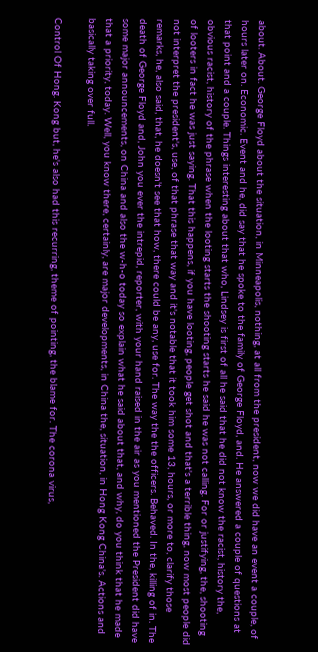about. About. George Floyd about the situation, in Minneapolis, nothing, at all from the president, now we did have an event a couple, of hours later on. Economic. Event and he, did say that he spoke to the family of George Floyd, and. He answered a couple of questions at that point and a couple. Things interesting about that who, Lindsey is first of all he said that he did not know the racist, history the, obvious racist, history of the phrase when the looting starts the shooting starts he said he was not calling. For or justifying, the, shooting of looters in fact he was just saying. That this happens, if you have looting, people get shot and that's a terrible thing, now most people did not interpret the president's, use, of that phrase that way and it's notable that it took him some 13, hours, or more to, clarify those remarks, he, also said, that, he doesn't see that how, there could be any, use for. The way the the officers. Behaved. In the, killing of in. The death of George Floyd and, John you ever the intrepid, reporter, with your hand raised in the air as you mentioned the President did have some major announcements, on China and also the w-h-o today so explain what he said about that, and why, do you think that he made that a priority, today. Well, you know there, certainly, are major developments, in China the, situation, in Hong Kong China's. Actions and basically taking over full.

Control Of Hong. Kong but, he's also had this recurring, theme of pointing, the blame for. The corona virus,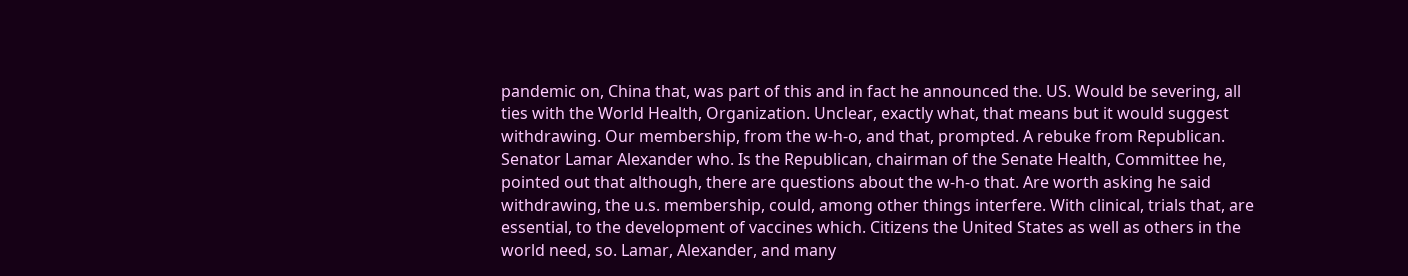pandemic on, China that, was part of this and in fact he announced the. US. Would be severing, all ties with the World Health, Organization. Unclear, exactly what, that means but it would suggest withdrawing. Our membership, from the w-h-o, and that, prompted. A rebuke from Republican. Senator Lamar Alexander who. Is the Republican, chairman of the Senate Health, Committee he, pointed out that although, there are questions about the w-h-o that. Are worth asking he said withdrawing, the u.s. membership, could, among other things interfere. With clinical, trials that, are essential, to the development of vaccines which. Citizens the United States as well as others in the world need, so. Lamar, Alexander, and many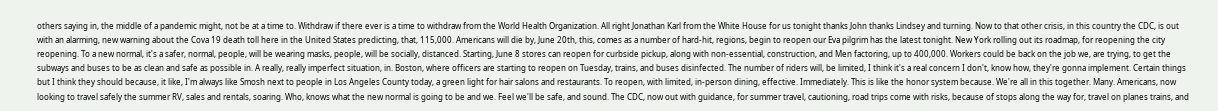others saying in, the middle of a pandemic might, not be at a time to. Withdraw if there ever is a time to withdraw from the World Health Organization. All right Jonathan Karl from the White House for us tonight thanks John thanks Lindsey and turning. Now to that other crisis, in this country the CDC, is out with an alarming, new warning about the Cova 19 death toll here in the United States predicting, that, 115,000. Americans will die by, June 20th, this, comes as a number of hard-hit, regions, begin to reopen our Eva pilgrim has the latest tonight. New York rolling out its roadmap, for reopening the city reopening. To a new normal, it's a safer, normal, people, will be wearing masks, people, will be socially, distanced. Starting, June 8 stores can reopen for curbside pickup, along with non-essential, construction, and Men factoring, up to 400,000. Workers could be back on the job we, are trying, to get the subways and buses to be as clean and safe as possible in. A really, really imperfect situation, in. Boston, where officers are starting to reopen on Tuesday, trains, and buses disinfected. The number of riders will, be limited, I think it's a real concern I don't, know how, they're gonna implement. Certain things but I think they should because, it like, I'm always like Smosh next to people in Los Angeles County today, a green light for hair salons and restaurants. To reopen, with limited, in-person dining, effective. Immediately. This is like the honor system because. We're all in this together. Many. Americans, now looking to travel safely the summer RV, sales and rentals, soaring. Who, knows what the new normal is going to be and we. Feel we'll be safe, and sound. The CDC, now out with guidance, for summer travel, cautioning, road trips come with risks, because of stops along the way for, travel on planes trains, and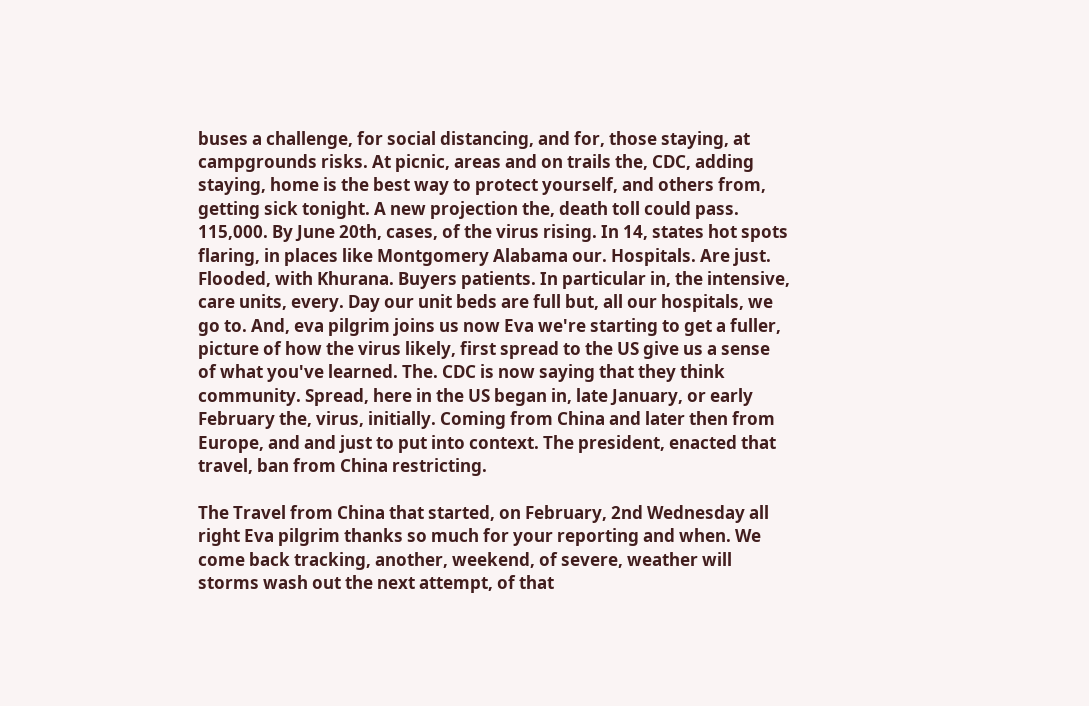buses a challenge, for social distancing, and for, those staying, at campgrounds risks. At picnic, areas and on trails the, CDC, adding staying, home is the best way to protect yourself, and others from, getting sick tonight. A new projection the, death toll could pass. 115,000. By June 20th, cases, of the virus rising. In 14, states hot spots flaring, in places like Montgomery Alabama our. Hospitals. Are just. Flooded, with Khurana. Buyers patients. In particular in, the intensive, care units, every. Day our unit beds are full but, all our hospitals, we go to. And, eva pilgrim joins us now Eva we're starting to get a fuller, picture of how the virus likely, first spread to the US give us a sense of what you've learned. The. CDC is now saying that they think community. Spread, here in the US began in, late January, or early February the, virus, initially. Coming from China and later then from Europe, and and just to put into context. The president, enacted that travel, ban from China restricting.

The Travel from China that started, on February, 2nd Wednesday all right Eva pilgrim thanks so much for your reporting and when. We come back tracking, another, weekend, of severe, weather will storms wash out the next attempt, of that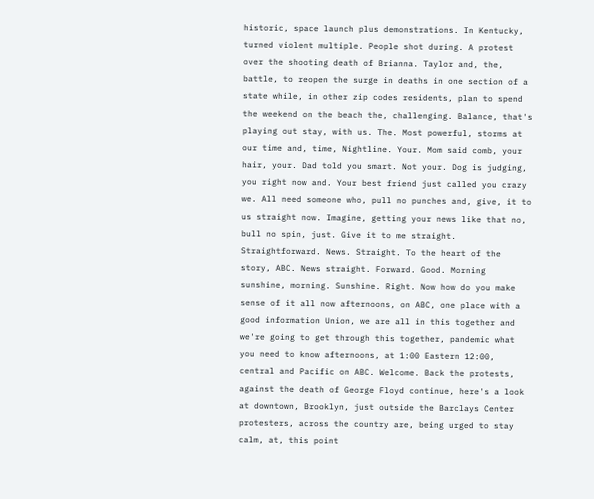historic, space launch plus demonstrations. In Kentucky, turned violent multiple. People shot during. A protest over the shooting death of Brianna. Taylor and, the, battle, to reopen the surge in deaths in one section of a state while, in other zip codes residents, plan to spend the weekend on the beach the, challenging. Balance, that's playing out stay, with us. The. Most powerful, storms at our time and, time, Nightline. Your. Mom said comb, your hair, your. Dad told you smart. Not your. Dog is judging, you right now and. Your best friend just called you crazy we. All need someone who, pull no punches and, give, it to us straight now. Imagine, getting your news like that no, bull no spin, just. Give it to me straight. Straightforward. News. Straight. To the heart of the story, ABC. News straight. Forward. Good. Morning sunshine, morning. Sunshine. Right. Now how do you make sense of it all now afternoons, on ABC, one place with a good information Union, we are all in this together and we're going to get through this together, pandemic what you need to know afternoons, at 1:00 Eastern 12:00, central and Pacific on ABC. Welcome. Back the protests, against the death of George Floyd continue, here's a look at downtown, Brooklyn, just outside the Barclays Center protesters, across the country are, being urged to stay calm, at, this point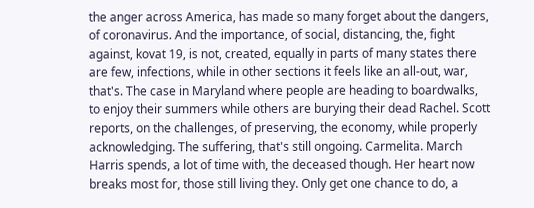the anger across America, has made so many forget about the dangers, of coronavirus. And the importance, of social, distancing, the, fight against, kovat 19, is not, created, equally in parts of many states there are few, infections, while in other sections it feels like an all-out, war, that's. The case in Maryland where people are heading to boardwalks, to enjoy their summers while others are burying their dead Rachel. Scott reports, on the challenges, of preserving, the economy, while properly acknowledging. The suffering, that's still ongoing. Carmelita. March Harris spends, a lot of time with, the deceased though. Her heart now breaks most for, those still living they. Only get one chance to do, a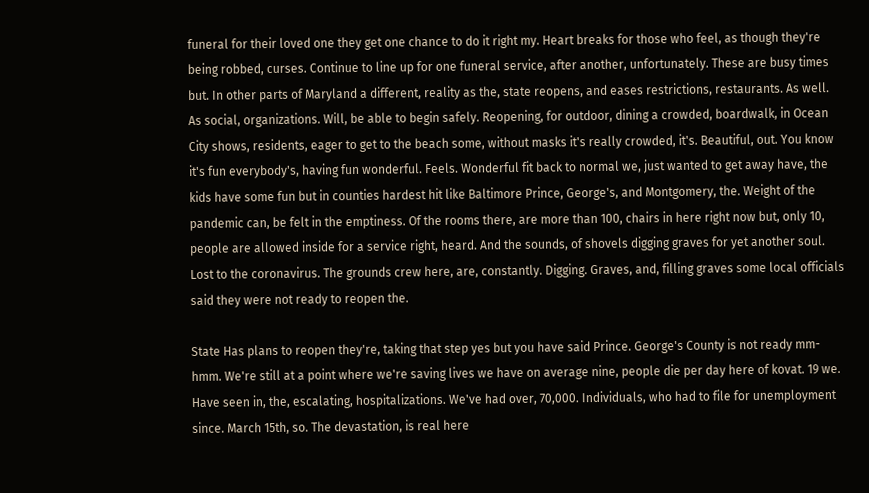funeral for their loved one they get one chance to do it right my. Heart breaks for those who feel, as though they're being robbed, curses. Continue to line up for one funeral service, after another, unfortunately. These are busy times but. In other parts of Maryland a different, reality as the, state reopens, and eases restrictions, restaurants. As well. As social, organizations. Will, be able to begin safely. Reopening, for outdoor, dining a crowded, boardwalk, in Ocean City shows, residents, eager to get to the beach some, without masks it's really crowded, it's. Beautiful, out. You know it's fun everybody's, having fun wonderful. Feels. Wonderful fit back to normal we, just wanted to get away have, the kids have some fun but in counties hardest hit like Baltimore Prince, George's, and Montgomery, the. Weight of the pandemic can, be felt in the emptiness. Of the rooms there, are more than 100, chairs in here right now but, only 10, people are allowed inside for a service right, heard. And the sounds, of shovels digging graves for yet another soul. Lost to the coronavirus. The grounds crew here, are, constantly. Digging. Graves, and, filling graves some local officials said they were not ready to reopen the.

State Has plans to reopen they're, taking that step yes but you have said Prince. George's County is not ready mm-hmm. We're still at a point where we're saving lives we have on average nine, people die per day here of kovat. 19 we. Have seen in, the, escalating, hospitalizations. We've had over, 70,000. Individuals, who had to file for unemployment since. March 15th, so. The devastation, is real here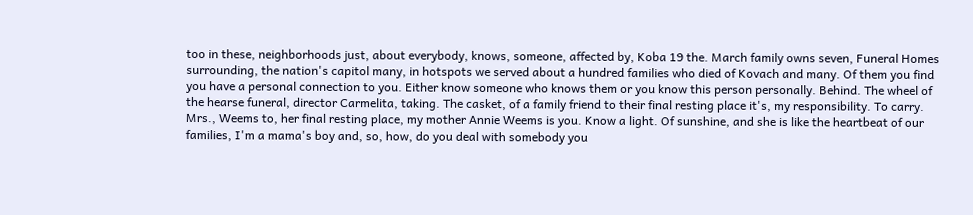too in these, neighborhoods just, about everybody, knows, someone, affected by, Koba 19 the. March family owns seven, Funeral Homes surrounding, the nation's capitol many, in hotspots we served about a hundred families who died of Kovach and many. Of them you find you have a personal connection to you. Either know someone who knows them or you know this person personally. Behind. The wheel of the hearse funeral, director Carmelita, taking. The casket, of a family friend to their final resting place it's, my responsibility. To carry. Mrs., Weems to, her final resting place, my mother Annie Weems is you. Know a light. Of sunshine, and she is like the heartbeat of our families, I'm a mama's boy and, so, how, do you deal with somebody you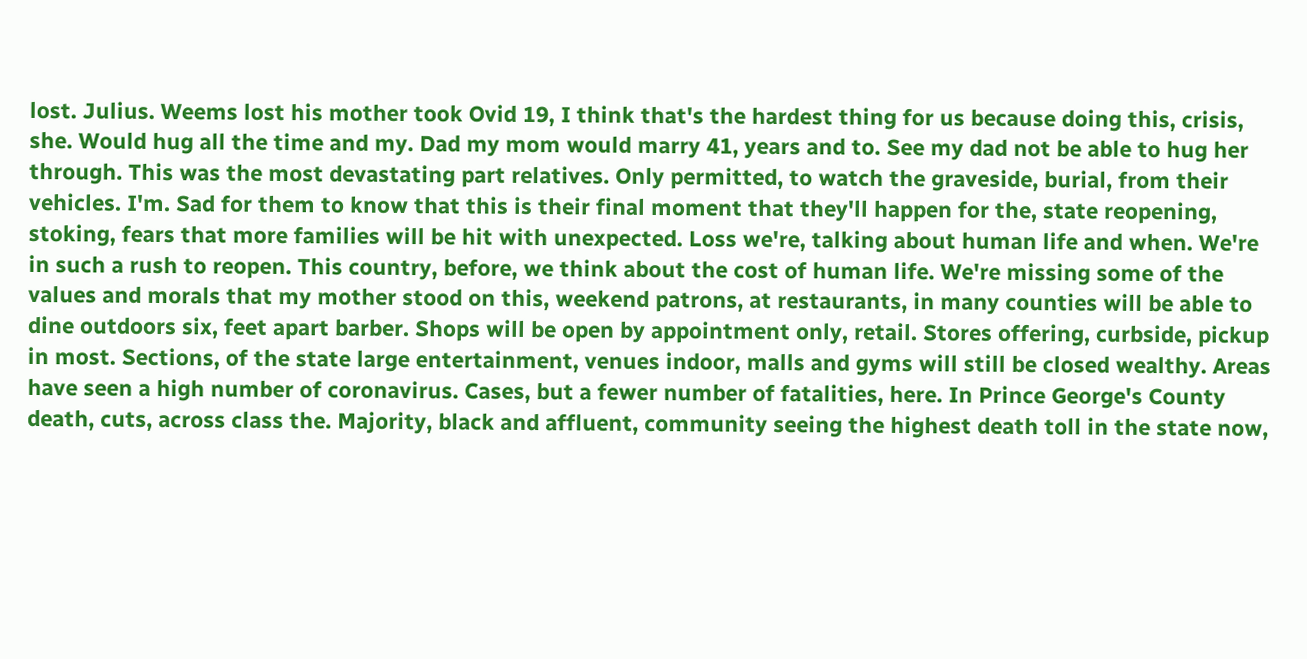lost. Julius. Weems lost his mother took Ovid 19, I think that's the hardest thing for us because doing this, crisis, she. Would hug all the time and my. Dad my mom would marry 41, years and to. See my dad not be able to hug her through. This was the most devastating part relatives. Only permitted, to watch the graveside, burial, from their vehicles. I'm. Sad for them to know that this is their final moment that they'll happen for the, state reopening, stoking, fears that more families will be hit with unexpected. Loss we're, talking about human life and when. We're in such a rush to reopen. This country, before, we think about the cost of human life. We're missing some of the values and morals that my mother stood on this, weekend patrons, at restaurants, in many counties will be able to dine outdoors six, feet apart barber. Shops will be open by appointment only, retail. Stores offering, curbside, pickup in most. Sections, of the state large entertainment, venues indoor, malls and gyms will still be closed wealthy. Areas have seen a high number of coronavirus. Cases, but a fewer number of fatalities, here. In Prince George's County death, cuts, across class the. Majority, black and affluent, community seeing the highest death toll in the state now,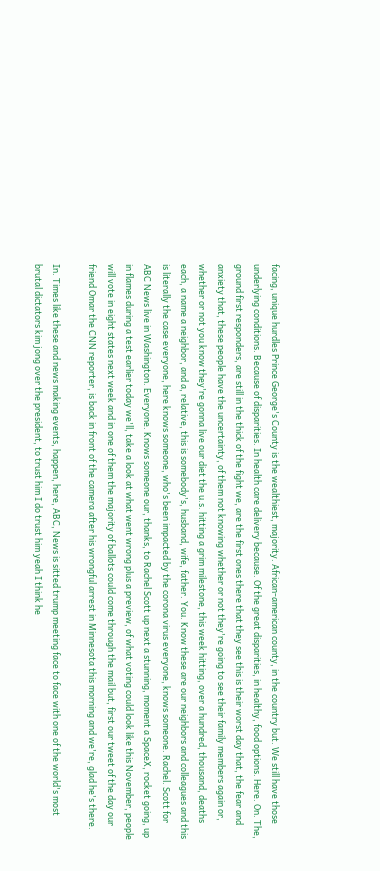facing, unique hurdles Prince George's County is the wealthiest, majority. African-american county, in the country but. We still have those underlying conditions. Because of disparities. In health care delivery because. Of the great disparities, in healthy, food options. Here. On. The, ground first responders, are still in the thick of the fight we, are the first ones there that they see this is their worst day that, the fear and anxiety that, these people have the uncertainty, of them not knowing whether or not they're going to see their family members again or, whether or not you know they're gonna live our diet the u.s. hitting a grim milestone, this week hitting, over a hundred, thousand, deaths each, a name a neighbor, and a, relative, this is somebody's, husband, wife, father. You. Know these are our neighbors and colleagues and this is literally the case everyone, here knows someone, who's been impacted by the corona virus everyone, knows someone. Rachel. Scott for ABC News live in Washington. Everyone. Knows someone our, thanks, to Rachel Scott up next a stunning, moment a SpaceX, rocket going, up in flames during a test earlier today we'll, take a look at what went wrong plus a preview, of what voting could look like this November, people will vote in eight states next week and in one of them the majority of ballots could come through the mail but, first our tweet of the day our friend Omar the CNN reporter, is back in front of the camera after his wrongful arrest in Minnesota this morning and we're, glad he's there.

In. Times like these and news making events, happen, here, ABC, News is sitted trump meeting face to face with one of the world's most brutal dictators kim jong over the president, to trust him I do trust him yeah I think he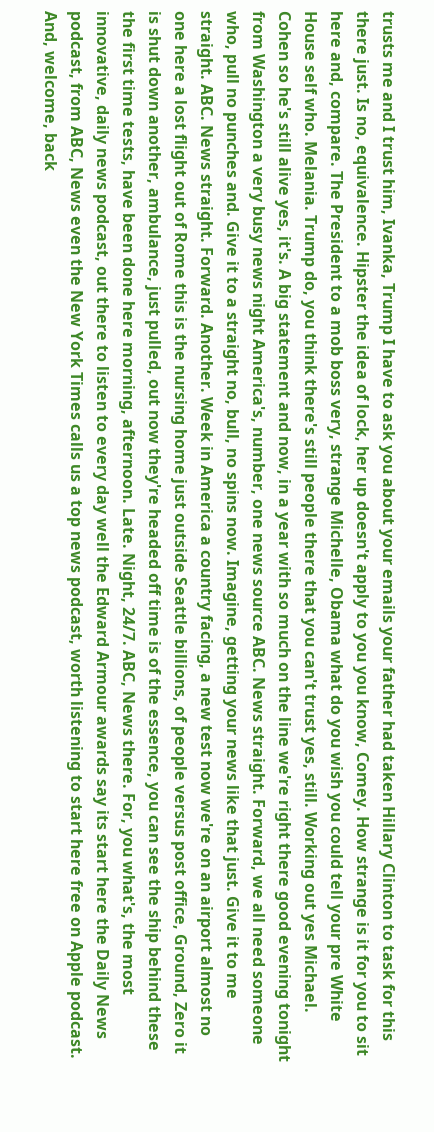trusts me and I trust him, Ivanka, Trump I have to ask you about your emails your father had taken Hillary Clinton to task for this there just. Is no, equivalence. Hipster the idea of lock, her up doesn't apply to you you know, Comey. How strange is it for you to sit here and, compare. The President to a mob boss very, strange Michelle, Obama what do you wish you could tell your pre White House self who. Melania. Trump do, you think there's still people there that you can't trust yes, still. Working out yes Michael. Cohen so he's still alive yes, it's. A big statement and now, in a year with so much on the line we're right there good evening tonight from Washington a very busy news night America's, number, one news source ABC. News straight. Forward, we all need someone who, pull no punches and. Give it to a straight no, bull, no spins now. Imagine, getting your news like that just. Give it to me straight. ABC. News straight. Forward. Another. Week in America a country facing, a new test now we're on an airport almost no one here a lost flight out of Rome this is the nursing home just outside Seattle billions, of people versus post office, Ground, Zero it is shut down another, ambulance, just pulled, out now they're headed off time is of the essence, you can see the ship behind these the first time tests, have been done here morning, afternoon. Late. Night, 24/7. ABC, News there. For, you what's, the most innovative, daily news podcast, out there to listen to every day well the Edward Armour awards say its start here the Daily News podcast, from ABC, News even the New York Times calls us a top news podcast, worth listening to start here free on Apple podcast. And, welcome, back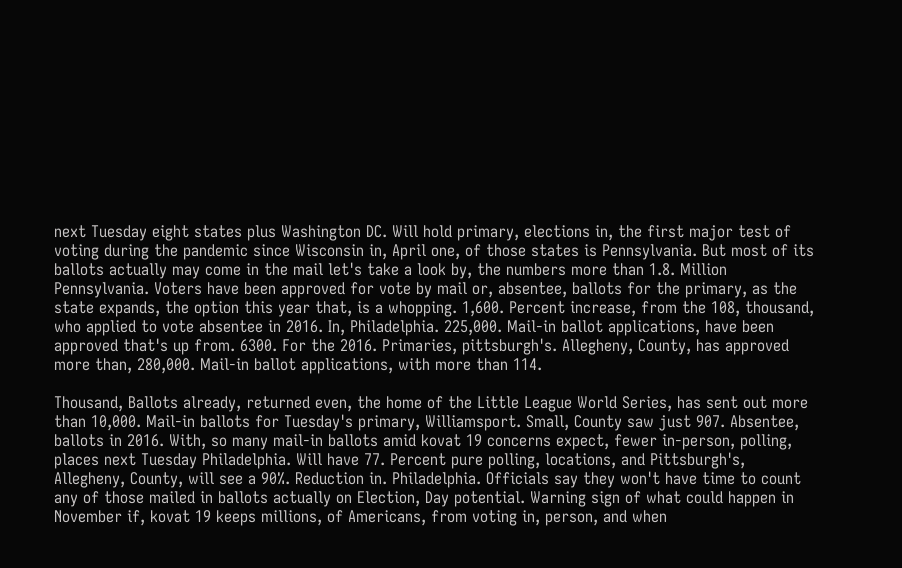next Tuesday eight states plus Washington DC. Will hold primary, elections in, the first major test of voting during the pandemic since Wisconsin in, April one, of those states is Pennsylvania. But most of its ballots actually may come in the mail let's take a look by, the numbers more than 1.8. Million Pennsylvania. Voters have been approved for vote by mail or, absentee, ballots for the primary, as the state expands, the option this year that, is a whopping. 1,600. Percent increase, from the 108, thousand, who applied to vote absentee in 2016. In, Philadelphia. 225,000. Mail-in ballot applications, have been approved that's up from. 6300. For the 2016. Primaries, pittsburgh's. Allegheny, County, has approved more than, 280,000. Mail-in ballot applications, with more than 114.

Thousand, Ballots already, returned even, the home of the Little League World Series, has sent out more than 10,000. Mail-in ballots for Tuesday's primary, Williamsport. Small, County saw just 907. Absentee, ballots in 2016. With, so many mail-in ballots amid kovat 19 concerns expect, fewer in-person, polling, places next Tuesday Philadelphia. Will have 77. Percent pure polling, locations, and Pittsburgh's, Allegheny, County, will see a 90%. Reduction in. Philadelphia. Officials say they won't have time to count any of those mailed in ballots actually on Election, Day potential. Warning sign of what could happen in November if, kovat 19 keeps millions, of Americans, from voting in, person, and when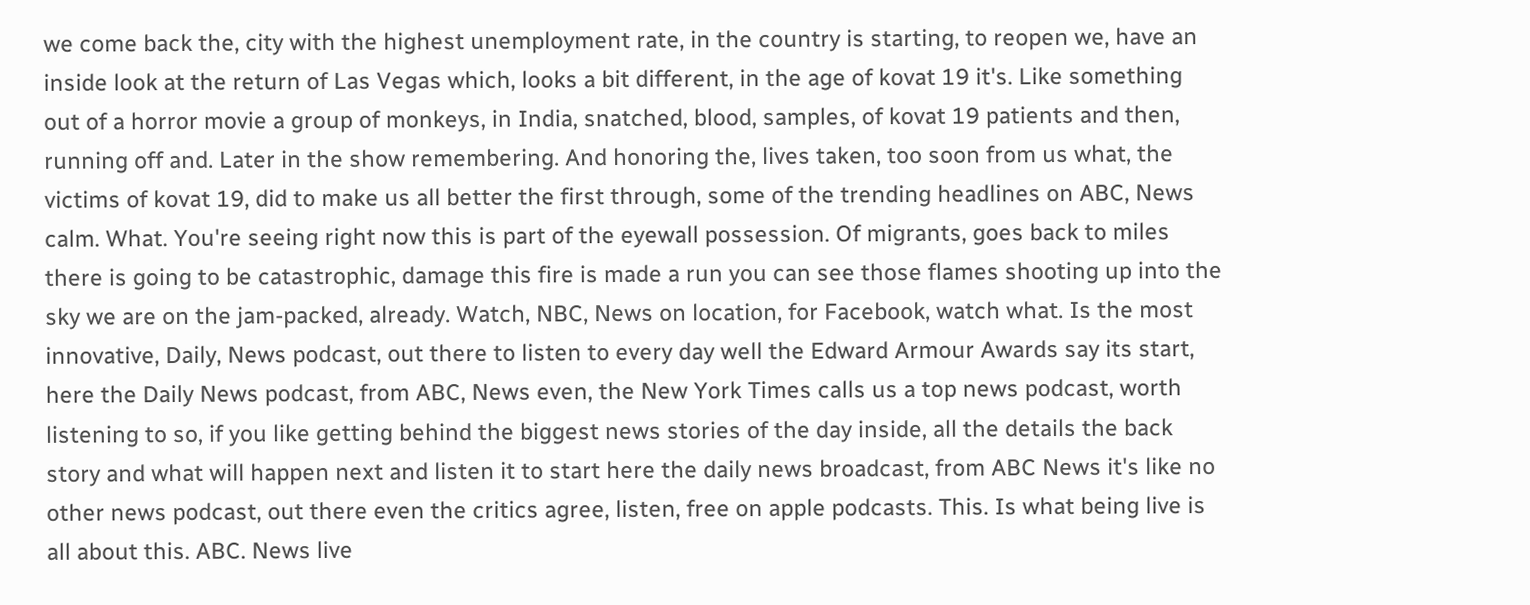we come back the, city with the highest unemployment rate, in the country is starting, to reopen we, have an inside look at the return of Las Vegas which, looks a bit different, in the age of kovat 19 it's. Like something out of a horror movie a group of monkeys, in India, snatched, blood, samples, of kovat 19 patients and then, running off and. Later in the show remembering. And honoring the, lives taken, too soon from us what, the victims of kovat 19, did to make us all better the first through, some of the trending headlines on ABC, News calm. What. You're seeing right now this is part of the eyewall possession. Of migrants, goes back to miles there is going to be catastrophic, damage this fire is made a run you can see those flames shooting up into the sky we are on the jam-packed, already. Watch, NBC, News on location, for Facebook, watch what. Is the most innovative, Daily, News podcast, out there to listen to every day well the Edward Armour Awards say its start, here the Daily News podcast, from ABC, News even, the New York Times calls us a top news podcast, worth listening to so, if you like getting behind the biggest news stories of the day inside, all the details the back story and what will happen next and listen it to start here the daily news broadcast, from ABC News it's like no other news podcast, out there even the critics agree, listen, free on apple podcasts. This. Is what being live is all about this. ABC. News live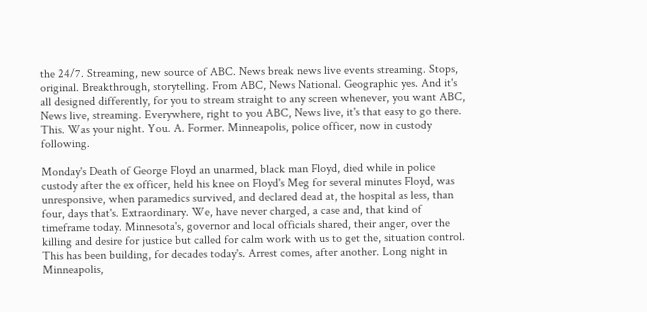the 24/7. Streaming, new source of ABC. News break news live events streaming. Stops, original. Breakthrough, storytelling. From ABC, News National. Geographic yes. And it's all designed differently, for you to stream straight to any screen whenever, you want ABC, News live, streaming. Everywhere, right to you ABC, News live, it's that easy to go there. This. Was your night. You. A. Former. Minneapolis, police officer, now in custody following.

Monday's Death of George Floyd an unarmed, black man Floyd, died while in police custody after the ex officer, held his knee on Floyd's Meg for several minutes Floyd, was unresponsive, when paramedics survived, and declared dead at, the hospital as less, than four, days that's. Extraordinary. We, have never charged, a case and, that kind of timeframe today. Minnesota's, governor and local officials shared, their anger, over the killing and desire for justice but called for calm work with us to get the, situation control. This has been building, for decades today's. Arrest comes, after another. Long night in Minneapolis,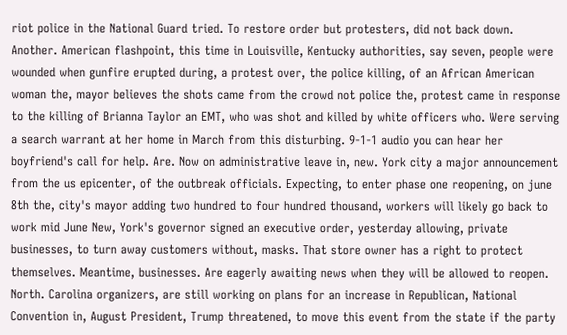riot police in the National Guard tried. To restore order but protesters, did not back down. Another. American flashpoint, this time in Louisville, Kentucky authorities, say seven, people were wounded when gunfire erupted during, a protest over, the police killing, of an African American woman the, mayor believes the shots came from the crowd not police the, protest came in response to the killing of Brianna Taylor an EMT, who was shot and killed by white officers who. Were serving a search warrant at her home in March from this disturbing. 9-1-1 audio you can hear her boyfriend's call for help. Are. Now on administrative leave in, new. York city a major announcement from the us epicenter, of the outbreak officials. Expecting, to enter phase one reopening, on june 8th the, city's mayor adding two hundred to four hundred thousand, workers will likely go back to work mid June New, York's governor signed an executive order, yesterday allowing, private businesses, to turn away customers without, masks. That store owner has a right to protect themselves. Meantime, businesses. Are eagerly awaiting news when they will be allowed to reopen. North. Carolina organizers, are still working on plans for an increase in Republican, National Convention in, August President, Trump threatened, to move this event from the state if the party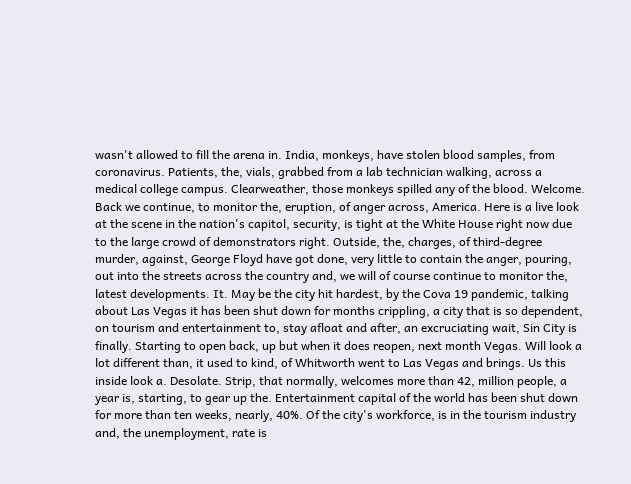wasn't allowed to fill the arena in. India, monkeys, have stolen blood samples, from coronavirus. Patients, the, vials, grabbed from a lab technician walking, across a medical college campus. Clearweather, those monkeys spilled any of the blood. Welcome. Back we continue, to monitor the, eruption, of anger across, America. Here is a live look at the scene in the nation's capitol, security, is tight at the White House right now due to the large crowd of demonstrators right. Outside, the, charges, of third-degree murder, against, George Floyd have got done, very little to contain the anger, pouring, out into the streets across the country and, we will of course continue to monitor the, latest developments. It. May be the city hit hardest, by the Cova 19 pandemic, talking about Las Vegas it has been shut down for months crippling, a city that is so dependent, on tourism and entertainment to, stay afloat and after, an excruciating wait, Sin City is finally. Starting to open back, up but when it does reopen, next month Vegas. Will look a lot different than, it used to kind, of Whitworth went to Las Vegas and brings. Us this inside look a. Desolate. Strip, that normally, welcomes more than 42, million people, a year is, starting, to gear up the. Entertainment capital of the world has been shut down for more than ten weeks, nearly, 40%. Of the city's workforce, is in the tourism industry and, the unemployment, rate is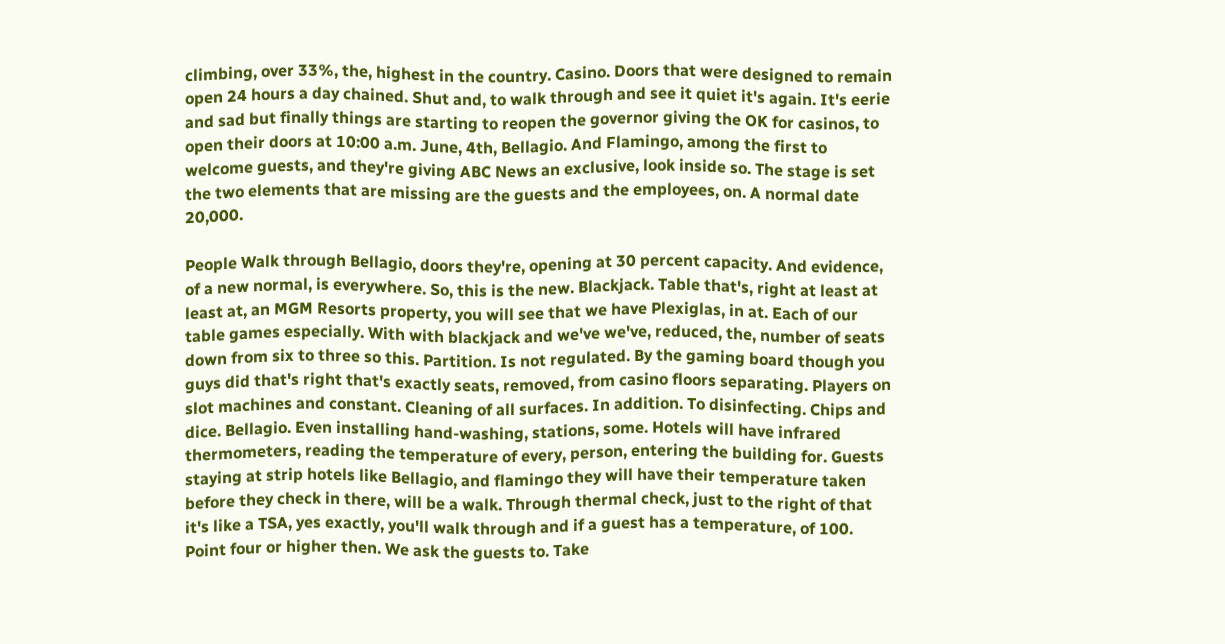climbing, over 33%, the, highest in the country. Casino. Doors that were designed to remain open 24 hours a day chained. Shut and, to walk through and see it quiet it's again. It's eerie and sad but finally things are starting to reopen the governor giving the OK for casinos, to open their doors at 10:00 a.m. June, 4th, Bellagio. And Flamingo, among the first to welcome guests, and they're giving ABC News an exclusive, look inside so. The stage is set the two elements that are missing are the guests and the employees, on. A normal date 20,000.

People Walk through Bellagio, doors they're, opening at 30 percent capacity. And evidence, of a new normal, is everywhere. So, this is the new. Blackjack. Table that's, right at least at least at, an MGM Resorts property, you will see that we have Plexiglas, in at. Each of our table games especially. With with blackjack and we've we've, reduced, the, number of seats down from six to three so this. Partition. Is not regulated. By the gaming board though you guys did that's right that's exactly seats, removed, from casino floors separating. Players on slot machines and constant. Cleaning of all surfaces. In addition. To disinfecting. Chips and dice. Bellagio. Even installing hand-washing, stations, some. Hotels will have infrared thermometers, reading the temperature of every, person, entering the building for. Guests staying at strip hotels like Bellagio, and flamingo they will have their temperature taken before they check in there, will be a walk. Through thermal check, just to the right of that it's like a TSA, yes exactly, you'll walk through and if a guest has a temperature, of 100. Point four or higher then. We ask the guests to. Take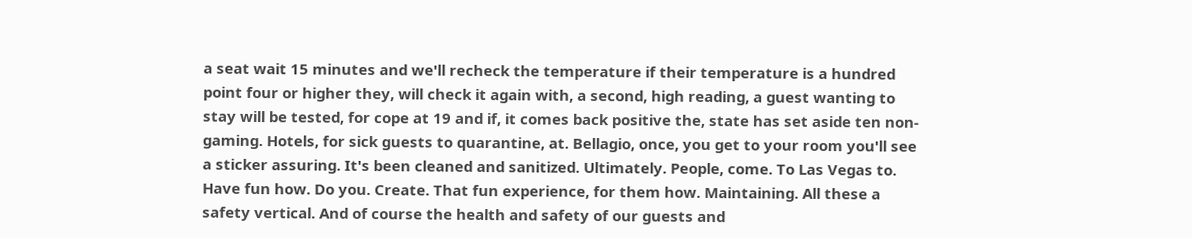a seat wait 15 minutes and we'll recheck the temperature if their temperature is a hundred point four or higher they, will check it again with, a second, high reading, a guest wanting to stay will be tested, for cope at 19 and if, it comes back positive the, state has set aside ten non-gaming. Hotels, for sick guests to quarantine, at. Bellagio, once, you get to your room you'll see a sticker assuring. It's been cleaned and sanitized. Ultimately. People, come. To Las Vegas to. Have fun how. Do you. Create. That fun experience, for them how. Maintaining. All these a safety vertical. And of course the health and safety of our guests and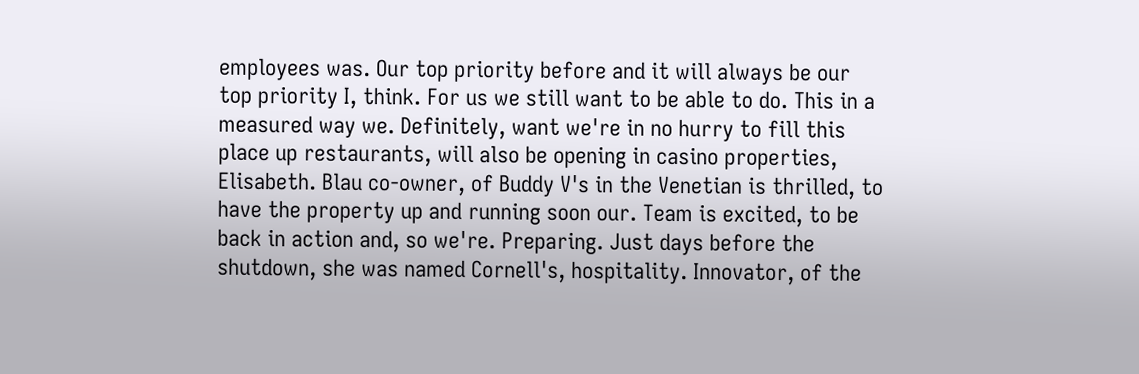employees was. Our top priority before and it will always be our top priority I, think. For us we still want to be able to do. This in a measured way we. Definitely, want we're in no hurry to fill this place up restaurants, will also be opening in casino properties, Elisabeth. Blau co-owner, of Buddy V's in the Venetian is thrilled, to have the property up and running soon our. Team is excited, to be back in action and, so we're. Preparing. Just days before the shutdown, she was named Cornell's, hospitality. Innovator, of the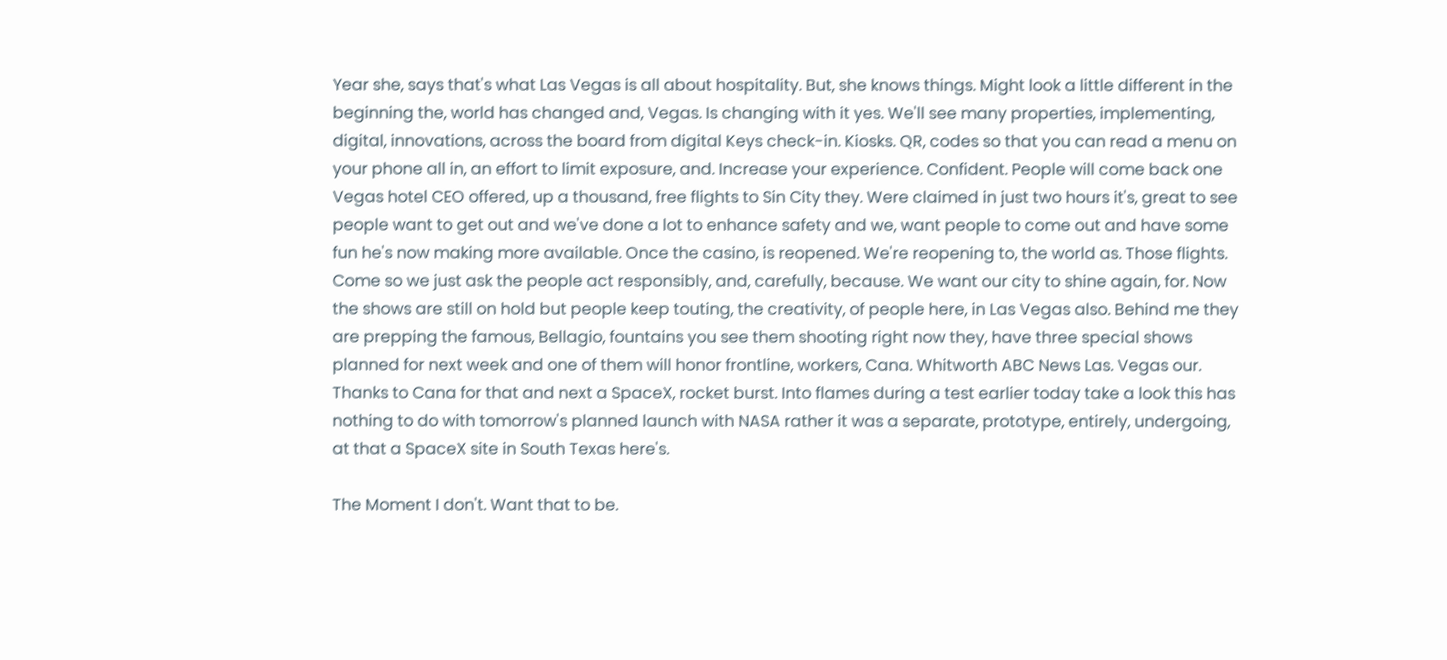Year she, says that's what Las Vegas is all about hospitality. But, she knows things. Might look a little different in the beginning the, world has changed and, Vegas. Is changing with it yes. We'll see many properties, implementing, digital, innovations, across the board from digital Keys check-in. Kiosks. QR, codes so that you can read a menu on your phone all in, an effort to limit exposure, and. Increase your experience. Confident. People will come back one Vegas hotel CEO offered, up a thousand, free flights to Sin City they. Were claimed in just two hours it's, great to see people want to get out and we've done a lot to enhance safety and we, want people to come out and have some fun he's now making more available. Once the casino, is reopened. We're reopening to, the world as. Those flights. Come so we just ask the people act responsibly, and, carefully, because. We want our city to shine again, for. Now the shows are still on hold but people keep touting, the creativity, of people here, in Las Vegas also. Behind me they are prepping the famous, Bellagio, fountains you see them shooting right now they, have three special shows planned for next week and one of them will honor frontline, workers, Cana. Whitworth ABC News Las. Vegas our. Thanks to Cana for that and next a SpaceX, rocket burst. Into flames during a test earlier today take a look this has nothing to do with tomorrow's planned launch with NASA rather it was a separate, prototype, entirely, undergoing, at that a SpaceX site in South Texas here's.

The Moment I don't. Want that to be.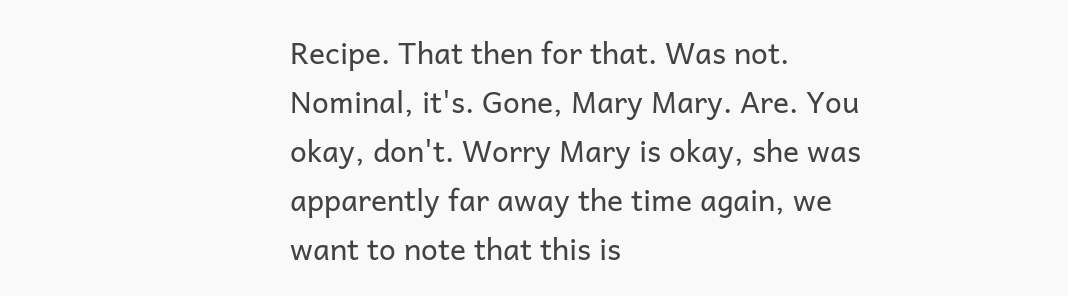Recipe. That then for that. Was not. Nominal, it's. Gone, Mary Mary. Are. You okay, don't. Worry Mary is okay, she was apparently far away the time again, we want to note that this is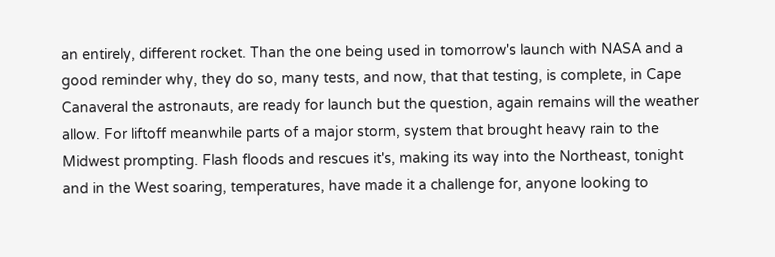an entirely, different rocket. Than the one being used in tomorrow's launch with NASA and a good reminder why, they do so, many tests, and now, that that testing, is complete, in Cape Canaveral the astronauts, are ready for launch but the question, again remains will the weather allow. For liftoff meanwhile parts of a major storm, system that brought heavy rain to the Midwest prompting. Flash floods and rescues it's, making its way into the Northeast, tonight and in the West soaring, temperatures, have made it a challenge for, anyone looking to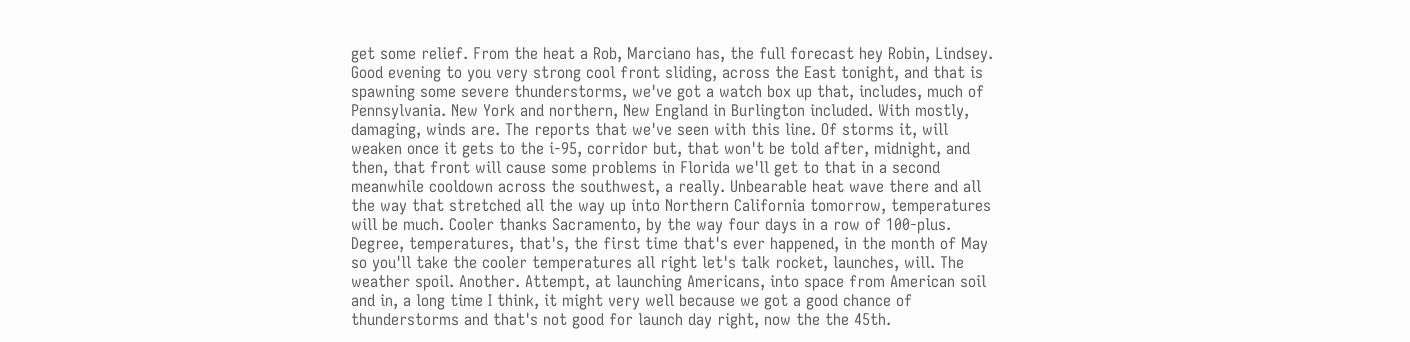get some relief. From the heat a Rob, Marciano has, the full forecast hey Robin, Lindsey. Good evening to you very strong cool front sliding, across the East tonight, and that is spawning some severe thunderstorms, we've got a watch box up that, includes, much of Pennsylvania. New York and northern, New England in Burlington included. With mostly, damaging, winds are. The reports that we've seen with this line. Of storms it, will weaken once it gets to the i-95, corridor but, that won't be told after, midnight, and then, that front will cause some problems in Florida we'll get to that in a second meanwhile cooldown across the southwest, a really. Unbearable heat wave there and all the way that stretched all the way up into Northern California tomorrow, temperatures will be much. Cooler thanks Sacramento, by the way four days in a row of 100-plus. Degree, temperatures, that's, the first time that's ever happened, in the month of May so you'll take the cooler temperatures all right let's talk rocket, launches, will. The weather spoil. Another. Attempt, at launching Americans, into space from American soil and in, a long time I think, it might very well because we got a good chance of thunderstorms and that's not good for launch day right, now the the 45th.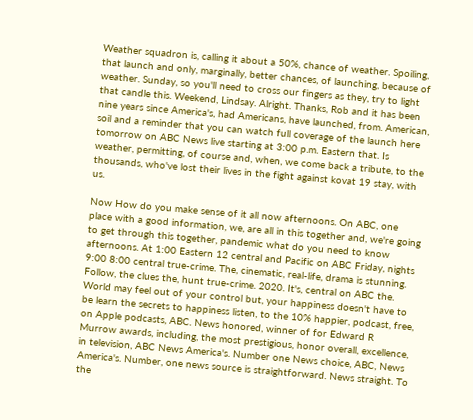Weather squadron is, calling it about a 50%, chance of weather. Spoiling, that launch and only, marginally, better chances, of launching, because of weather. Sunday, so you'll need to cross our fingers as they, try to light that candle this. Weekend, Lindsay. Alright. Thanks, Rob and it has been nine years since America's, had Americans, have launched, from. American, soil and a reminder that you can watch full coverage of the launch here tomorrow on ABC News live starting at 3:00 p.m. Eastern that. Is weather, permitting, of course and, when, we come back a tribute, to the thousands, who've lost their lives in the fight against kovat 19 stay, with us.

Now How do you make sense of it all now afternoons. On ABC, one place with a good information, we, are all in this together and, we're going to get through this together, pandemic what do you need to know afternoons. At 1:00 Eastern 12 central and Pacific on ABC Friday, nights 9:00 8:00 central true-crime. The, cinematic, real-life, drama is stunning. Follow, the clues the, hunt true-crime. 2020. It's, central on ABC the. World may feel out of your control but, your happiness doesn't have to be learn the secrets to happiness listen, to the 10% happier, podcast, free, on Apple podcasts, ABC. News honored, winner of for Edward R Murrow awards, including, the most prestigious, honor overall, excellence, in television, ABC News America's. Number one News choice, ABC, News America's. Number, one news source is straightforward. News straight. To the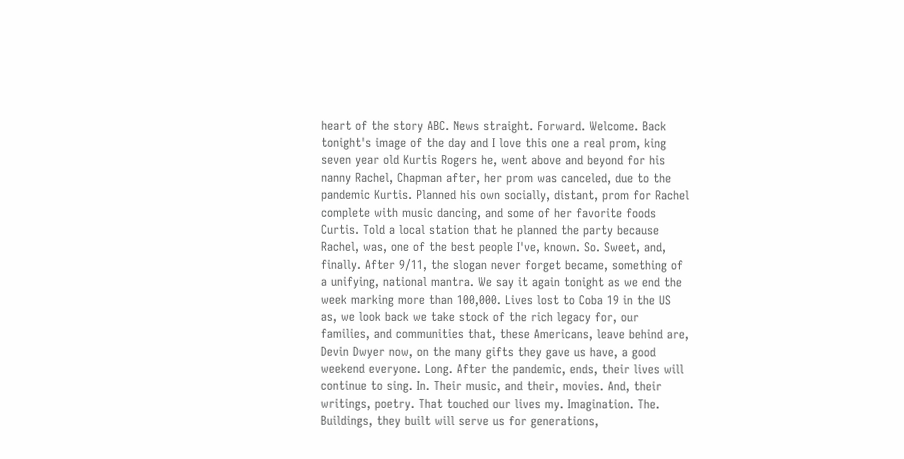heart of the story ABC. News straight. Forward. Welcome. Back tonight's image of the day and I love this one a real prom, king seven year old Kurtis Rogers he, went above and beyond for his nanny Rachel, Chapman after, her prom was canceled, due to the pandemic Kurtis. Planned his own socially, distant, prom for Rachel complete with music dancing, and some of her favorite foods Curtis. Told a local station that he planned the party because Rachel, was, one of the best people I've, known. So. Sweet, and, finally. After 9/11, the slogan never forget became, something of a unifying, national mantra. We say it again tonight as we end the week marking more than 100,000. Lives lost to Coba 19 in the US as, we look back we take stock of the rich legacy for, our families, and communities that, these Americans, leave behind are, Devin Dwyer now, on the many gifts they gave us have, a good weekend everyone. Long. After the pandemic, ends, their lives will continue to sing. In. Their music, and their, movies. And, their writings, poetry. That touched our lives my. Imagination. The. Buildings, they built will serve us for generations,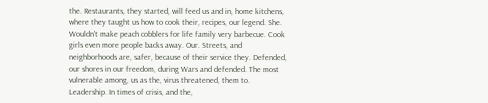the. Restaurants, they started, will feed us and in, home kitchens, where they taught us how to cook their, recipes, our legend. She. Wouldn't make peach cobblers for life family very barbecue. Cook girls even more people backs away. Our. Streets, and neighborhoods are, safer, because of their service they. Defended, our shores in our freedom, during Wars and defended. The most vulnerable among, us as the, virus threatened, them to. Leadership. In times of crisis, and the,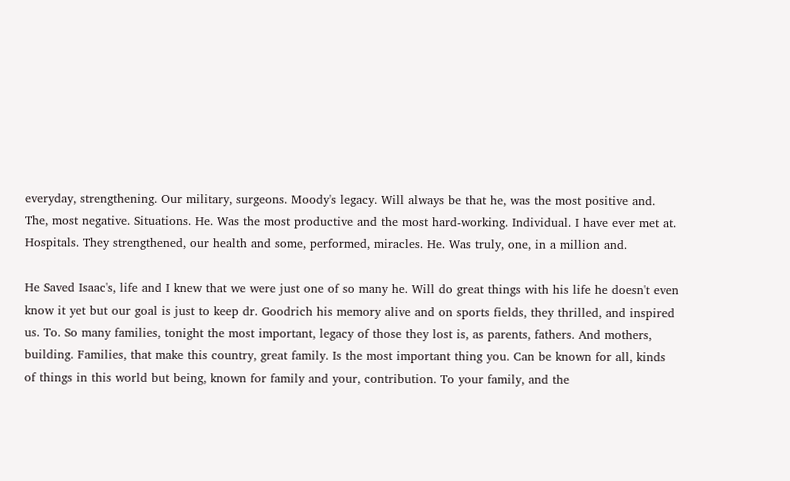everyday, strengthening. Our military, surgeons. Moody's legacy. Will always be that he, was the most positive and. The, most negative. Situations. He. Was the most productive and the most hard-working. Individual. I have ever met at. Hospitals. They strengthened, our health and some, performed, miracles. He. Was truly, one, in a million and.

He Saved Isaac's, life and I knew that we were just one of so many he. Will do great things with his life he doesn't even know it yet but our goal is just to keep dr. Goodrich his memory alive and on sports fields, they thrilled, and inspired us. To. So many families, tonight the most important, legacy of those they lost is, as parents, fathers. And mothers, building. Families, that make this country, great family. Is the most important thing you. Can be known for all, kinds of things in this world but being, known for family and your, contribution. To your family, and the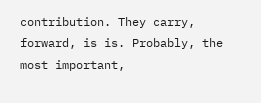contribution. They carry, forward, is is. Probably, the most important,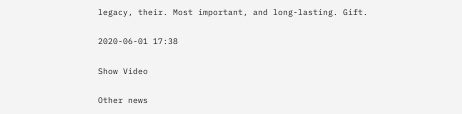legacy, their. Most important, and long-lasting. Gift.

2020-06-01 17:38

Show Video

Other news